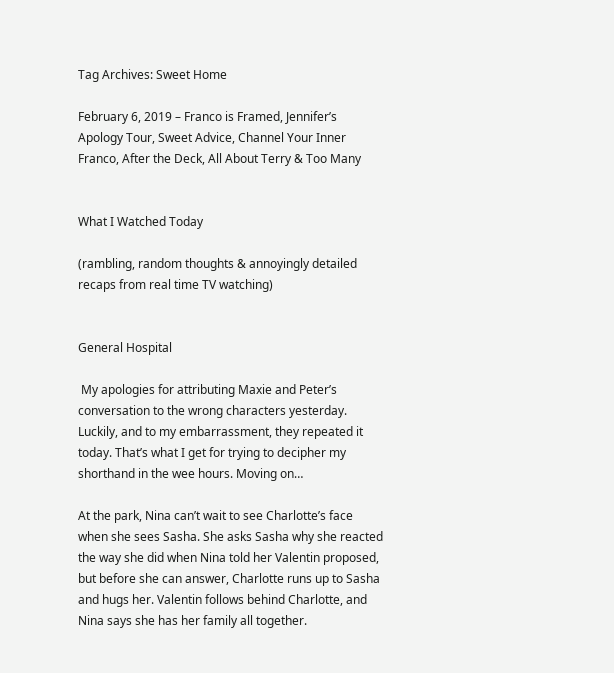Tag Archives: Sweet Home

February 6, 2019 – Franco is Framed, Jennifer’s Apology Tour, Sweet Advice, Channel Your Inner Franco, After the Deck, All About Terry & Too Many


What I Watched Today

(rambling, random thoughts & annoyingly detailed recaps from real time TV watching)


General Hospital

 My apologies for attributing Maxie and Peter’s conversation to the wrong characters yesterday. Luckily, and to my embarrassment, they repeated it today. That’s what I get for trying to decipher my shorthand in the wee hours. Moving on…

At the park, Nina can’t wait to see Charlotte’s face when she sees Sasha. She asks Sasha why she reacted the way she did when Nina told her Valentin proposed, but before she can answer, Charlotte runs up to Sasha and hugs her. Valentin follows behind Charlotte, and Nina says she has her family all together.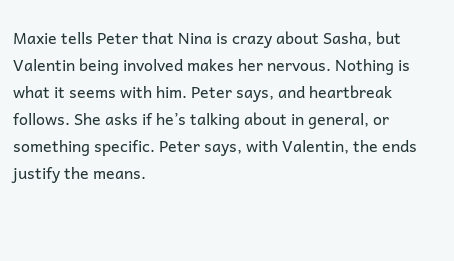Maxie tells Peter that Nina is crazy about Sasha, but Valentin being involved makes her nervous. Nothing is what it seems with him. Peter says, and heartbreak follows. She asks if he’s talking about in general, or something specific. Peter says, with Valentin, the ends justify the means.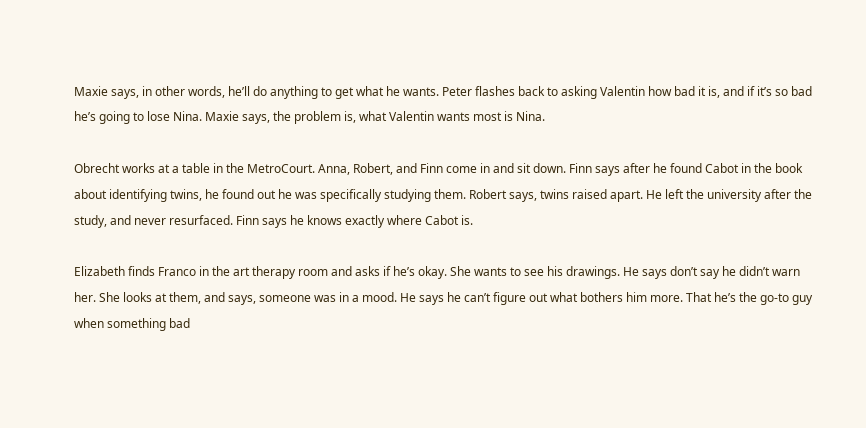Maxie says, in other words, he’ll do anything to get what he wants. Peter flashes back to asking Valentin how bad it is, and if it’s so bad he’s going to lose Nina. Maxie says, the problem is, what Valentin wants most is Nina.

Obrecht works at a table in the MetroCourt. Anna, Robert, and Finn come in and sit down. Finn says after he found Cabot in the book about identifying twins, he found out he was specifically studying them. Robert says, twins raised apart. He left the university after the study, and never resurfaced. Finn says he knows exactly where Cabot is.

Elizabeth finds Franco in the art therapy room and asks if he’s okay. She wants to see his drawings. He says don’t say he didn’t warn her. She looks at them, and says, someone was in a mood. He says he can’t figure out what bothers him more. That he’s the go-to guy when something bad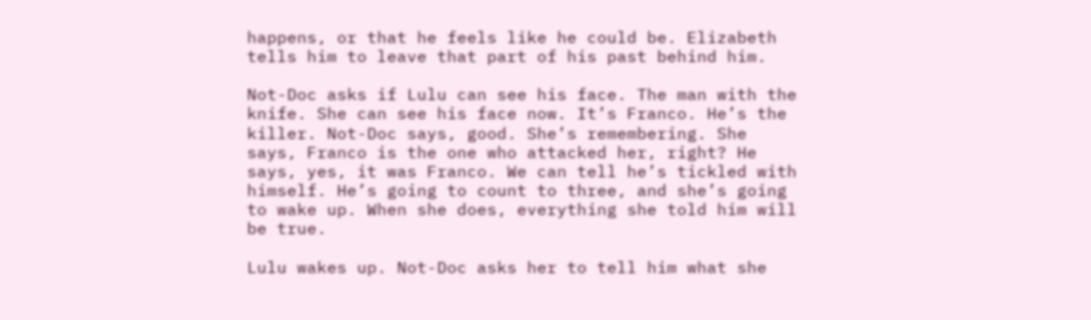happens, or that he feels like he could be. Elizabeth tells him to leave that part of his past behind him.

Not-Doc asks if Lulu can see his face. The man with the knife. She can see his face now. It’s Franco. He’s the killer. Not-Doc says, good. She’s remembering. She says, Franco is the one who attacked her, right? He says, yes, it was Franco. We can tell he’s tickled with himself. He’s going to count to three, and she’s going to wake up. When she does, everything she told him will be true.

Lulu wakes up. Not-Doc asks her to tell him what she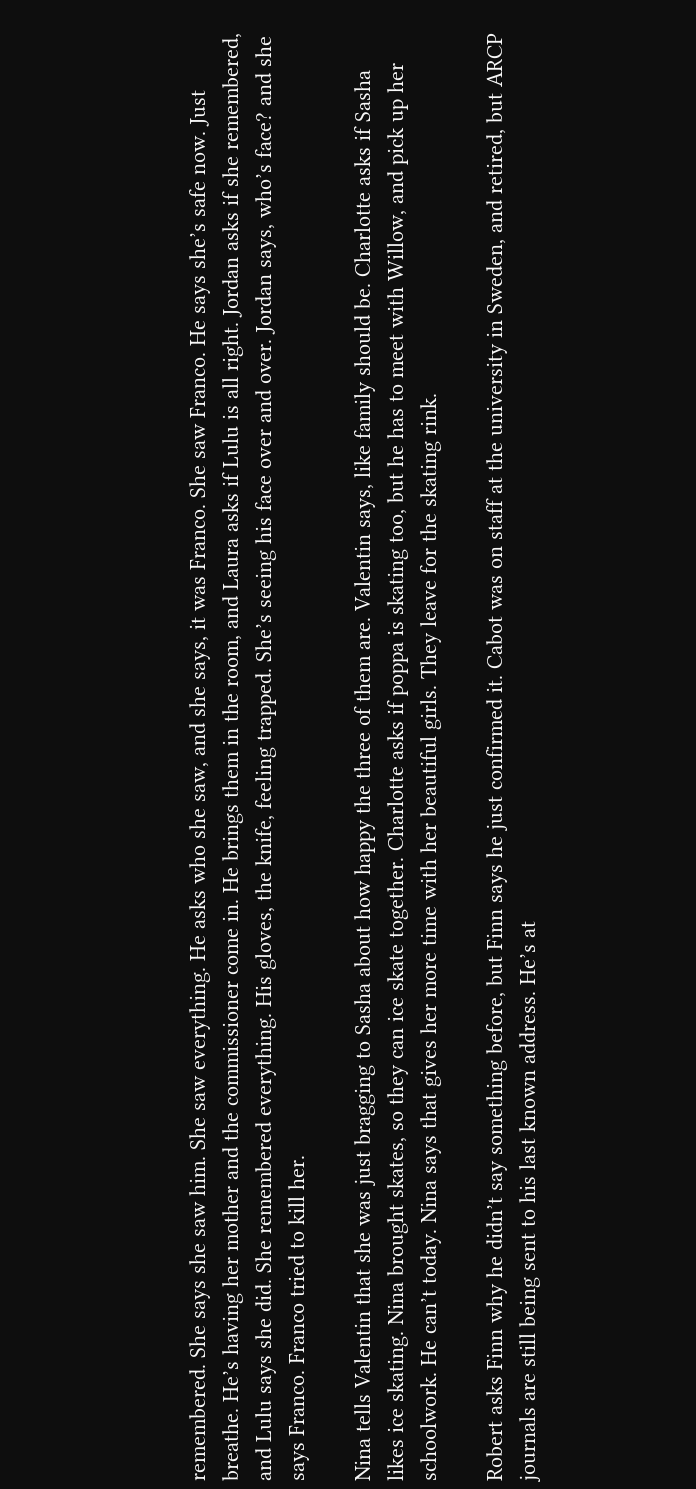remembered. She says she saw him. She saw everything. He asks who she saw, and she says, it was Franco. She saw Franco. He says she’s safe now. Just breathe. He’s having her mother and the commissioner come in. He brings them in the room, and Laura asks if Lulu is all right. Jordan asks if she remembered, and Lulu says she did. She remembered everything. His gloves, the knife, feeling trapped. She’s seeing his face over and over. Jordan says, who’s face? and she says Franco. Franco tried to kill her.

Nina tells Valentin that she was just bragging to Sasha about how happy the three of them are. Valentin says, like family should be. Charlotte asks if Sasha likes ice skating. Nina brought skates, so they can ice skate together. Charlotte asks if poppa is skating too, but he has to meet with Willow, and pick up her schoolwork. He can’t today. Nina says that gives her more time with her beautiful girls. They leave for the skating rink.

Robert asks Finn why he didn’t say something before, but Finn says he just confirmed it. Cabot was on staff at the university in Sweden, and retired, but ARCP journals are still being sent to his last known address. He’s at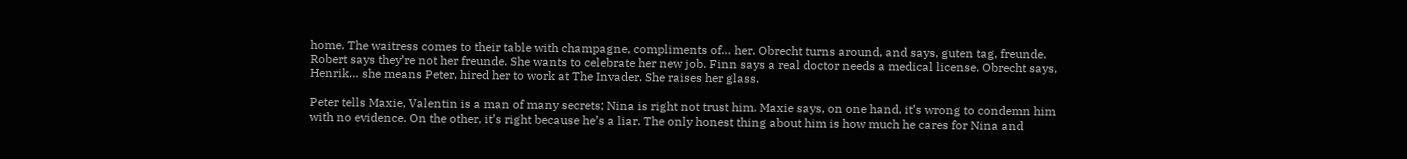home. The waitress comes to their table with champagne, compliments of… her. Obrecht turns around, and says, guten tag, freunde. Robert says they’re not her freunde. She wants to celebrate her new job. Finn says a real doctor needs a medical license. Obrecht says, Henrik… she means Peter, hired her to work at The Invader. She raises her glass.

Peter tells Maxie, Valentin is a man of many secrets; Nina is right not trust him. Maxie says, on one hand, it’s wrong to condemn him with no evidence. On the other, it’s right because he’s a liar. The only honest thing about him is how much he cares for Nina and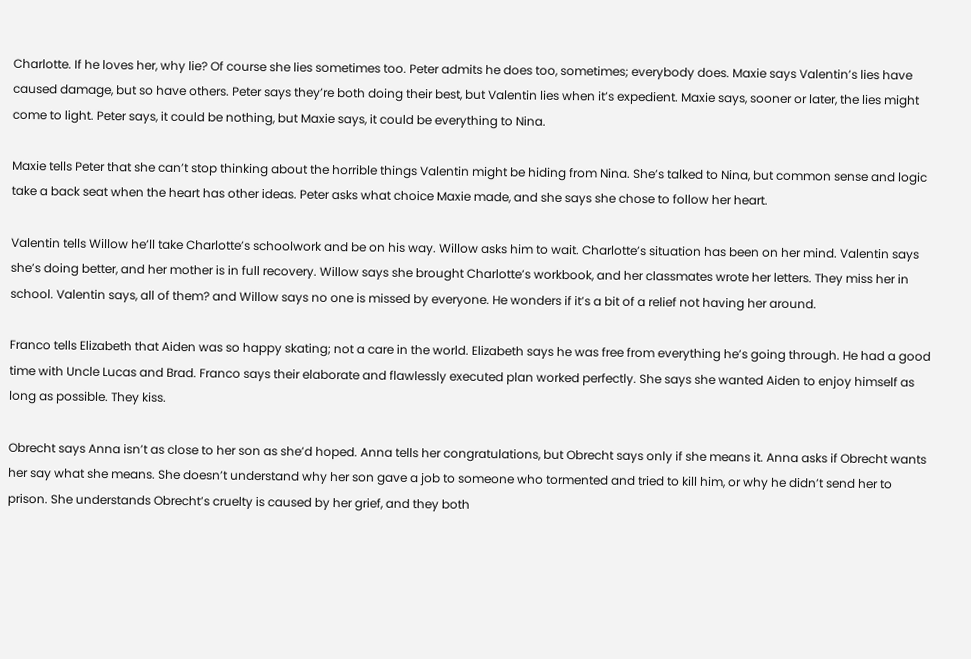Charlotte. If he loves her, why lie? Of course she lies sometimes too. Peter admits he does too, sometimes; everybody does. Maxie says Valentin’s lies have caused damage, but so have others. Peter says they’re both doing their best, but Valentin lies when it’s expedient. Maxie says, sooner or later, the lies might come to light. Peter says, it could be nothing, but Maxie says, it could be everything to Nina.

Maxie tells Peter that she can’t stop thinking about the horrible things Valentin might be hiding from Nina. She’s talked to Nina, but common sense and logic take a back seat when the heart has other ideas. Peter asks what choice Maxie made, and she says she chose to follow her heart.

Valentin tells Willow he’ll take Charlotte’s schoolwork and be on his way. Willow asks him to wait. Charlotte’s situation has been on her mind. Valentin says she’s doing better, and her mother is in full recovery. Willow says she brought Charlotte’s workbook, and her classmates wrote her letters. They miss her in school. Valentin says, all of them? and Willow says no one is missed by everyone. He wonders if it’s a bit of a relief not having her around.

Franco tells Elizabeth that Aiden was so happy skating; not a care in the world. Elizabeth says he was free from everything he’s going through. He had a good time with Uncle Lucas and Brad. Franco says their elaborate and flawlessly executed plan worked perfectly. She says she wanted Aiden to enjoy himself as long as possible. They kiss.

Obrecht says Anna isn’t as close to her son as she’d hoped. Anna tells her congratulations, but Obrecht says only if she means it. Anna asks if Obrecht wants her say what she means. She doesn’t understand why her son gave a job to someone who tormented and tried to kill him, or why he didn’t send her to prison. She understands Obrecht’s cruelty is caused by her grief, and they both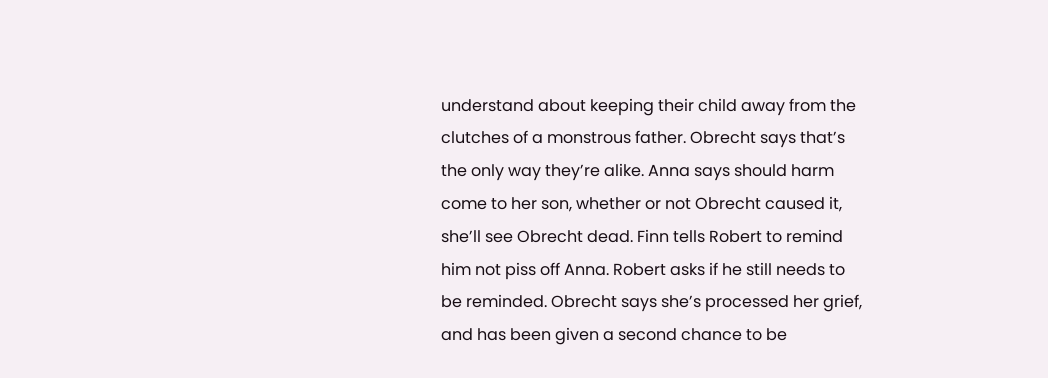understand about keeping their child away from the clutches of a monstrous father. Obrecht says that’s the only way they’re alike. Anna says should harm come to her son, whether or not Obrecht caused it, she’ll see Obrecht dead. Finn tells Robert to remind him not piss off Anna. Robert asks if he still needs to be reminded. Obrecht says she’s processed her grief, and has been given a second chance to be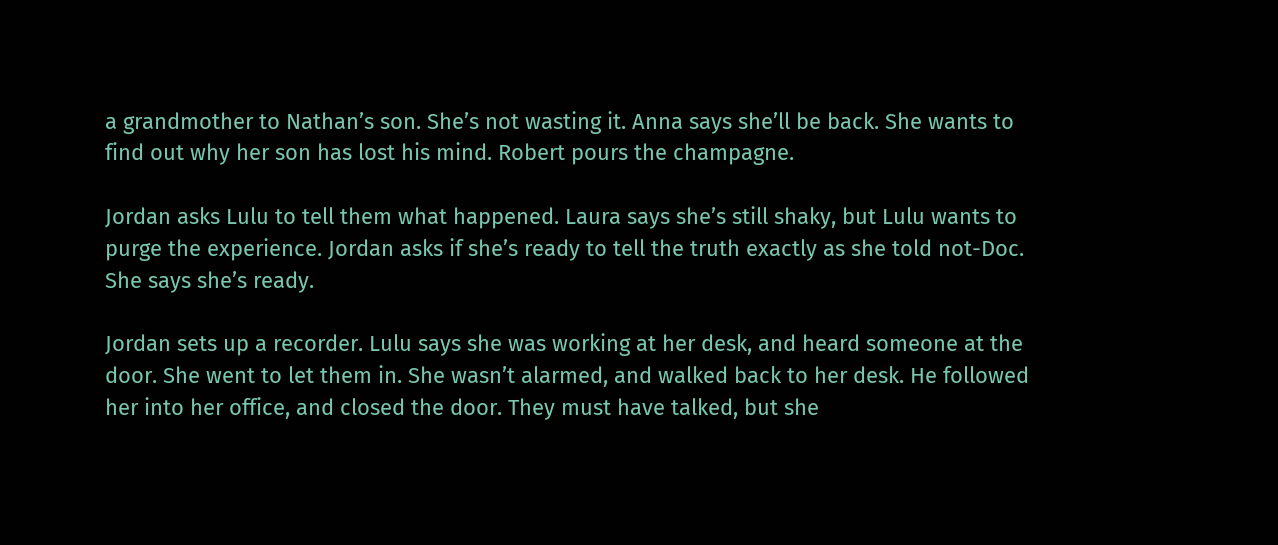a grandmother to Nathan’s son. She’s not wasting it. Anna says she’ll be back. She wants to find out why her son has lost his mind. Robert pours the champagne.

Jordan asks Lulu to tell them what happened. Laura says she’s still shaky, but Lulu wants to purge the experience. Jordan asks if she’s ready to tell the truth exactly as she told not-Doc. She says she’s ready.

Jordan sets up a recorder. Lulu says she was working at her desk, and heard someone at the door. She went to let them in. She wasn’t alarmed, and walked back to her desk. He followed her into her office, and closed the door. They must have talked, but she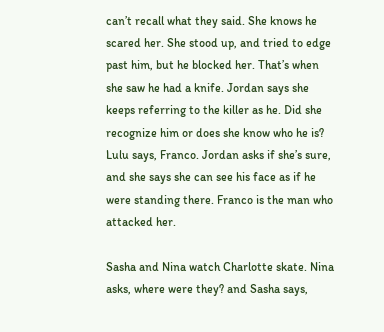can’t recall what they said. She knows he scared her. She stood up, and tried to edge past him, but he blocked her. That’s when she saw he had a knife. Jordan says she keeps referring to the killer as he. Did she recognize him or does she know who he is? Lulu says, Franco. Jordan asks if she’s sure, and she says she can see his face as if he were standing there. Franco is the man who attacked her.

Sasha and Nina watch Charlotte skate. Nina asks, where were they? and Sasha says,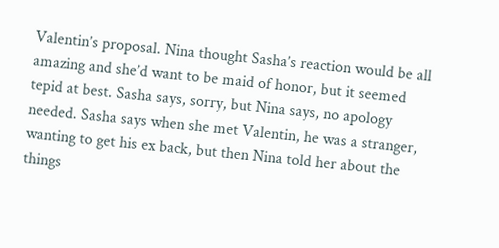Valentin’s proposal. Nina thought Sasha’s reaction would be all amazing and she’d want to be maid of honor, but it seemed tepid at best. Sasha says, sorry, but Nina says, no apology needed. Sasha says when she met Valentin, he was a stranger, wanting to get his ex back, but then Nina told her about the things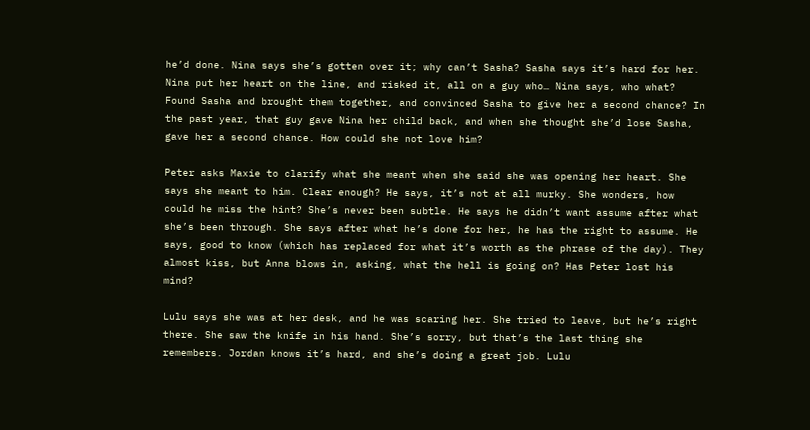he’d done. Nina says she’s gotten over it; why can’t Sasha? Sasha says it’s hard for her. Nina put her heart on the line, and risked it, all on a guy who… Nina says, who what? Found Sasha and brought them together, and convinced Sasha to give her a second chance? In the past year, that guy gave Nina her child back, and when she thought she’d lose Sasha, gave her a second chance. How could she not love him?

Peter asks Maxie to clarify what she meant when she said she was opening her heart. She says she meant to him. Clear enough? He says, it’s not at all murky. She wonders, how could he miss the hint? She’s never been subtle. He says he didn’t want assume after what she’s been through. She says after what he’s done for her, he has the right to assume. He says, good to know (which has replaced for what it’s worth as the phrase of the day). They almost kiss, but Anna blows in, asking, what the hell is going on? Has Peter lost his mind?

Lulu says she was at her desk, and he was scaring her. She tried to leave, but he’s right there. She saw the knife in his hand. She’s sorry, but that’s the last thing she remembers. Jordan knows it’s hard, and she’s doing a great job. Lulu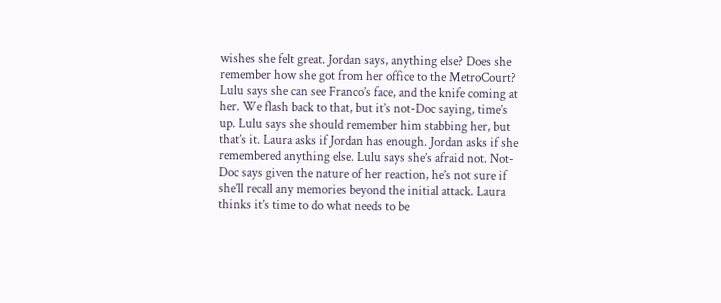wishes she felt great. Jordan says, anything else? Does she remember how she got from her office to the MetroCourt? Lulu says she can see Franco’s face, and the knife coming at her. We flash back to that, but it’s not-Doc saying, time’s up. Lulu says she should remember him stabbing her, but that’s it. Laura asks if Jordan has enough. Jordan asks if she remembered anything else. Lulu says she’s afraid not. Not-Doc says given the nature of her reaction, he’s not sure if she’ll recall any memories beyond the initial attack. Laura thinks it’s time to do what needs to be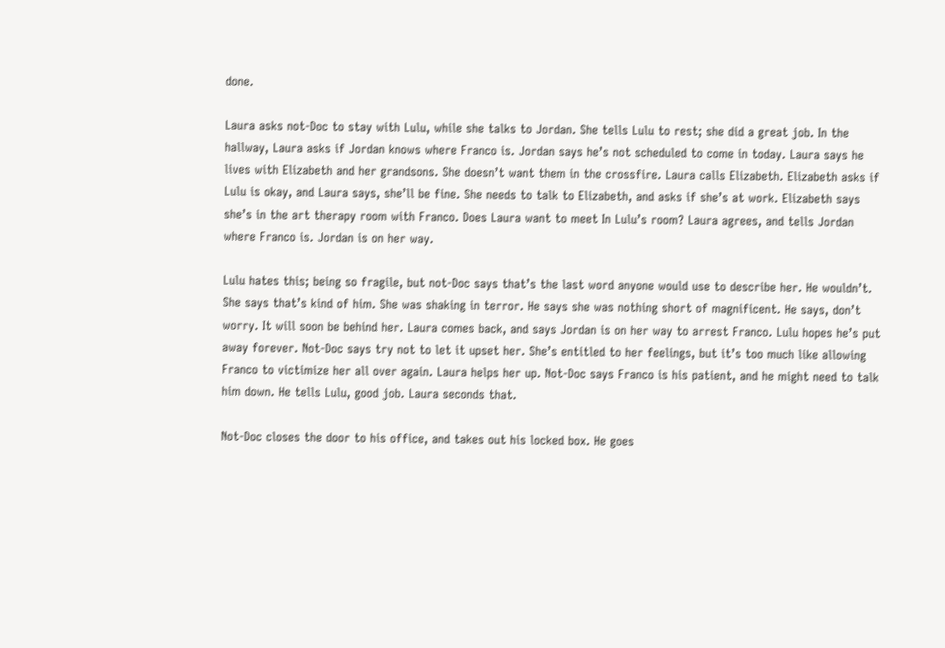done.

Laura asks not-Doc to stay with Lulu, while she talks to Jordan. She tells Lulu to rest; she did a great job. In the hallway, Laura asks if Jordan knows where Franco is. Jordan says he’s not scheduled to come in today. Laura says he lives with Elizabeth and her grandsons. She doesn’t want them in the crossfire. Laura calls Elizabeth. Elizabeth asks if Lulu is okay, and Laura says, she’ll be fine. She needs to talk to Elizabeth, and asks if she’s at work. Elizabeth says she’s in the art therapy room with Franco. Does Laura want to meet In Lulu’s room? Laura agrees, and tells Jordan where Franco is. Jordan is on her way.

Lulu hates this; being so fragile, but not-Doc says that’s the last word anyone would use to describe her. He wouldn’t. She says that’s kind of him. She was shaking in terror. He says she was nothing short of magnificent. He says, don’t worry. It will soon be behind her. Laura comes back, and says Jordan is on her way to arrest Franco. Lulu hopes he’s put away forever. Not-Doc says try not to let it upset her. She’s entitled to her feelings, but it’s too much like allowing Franco to victimize her all over again. Laura helps her up. Not-Doc says Franco is his patient, and he might need to talk him down. He tells Lulu, good job. Laura seconds that.

Not-Doc closes the door to his office, and takes out his locked box. He goes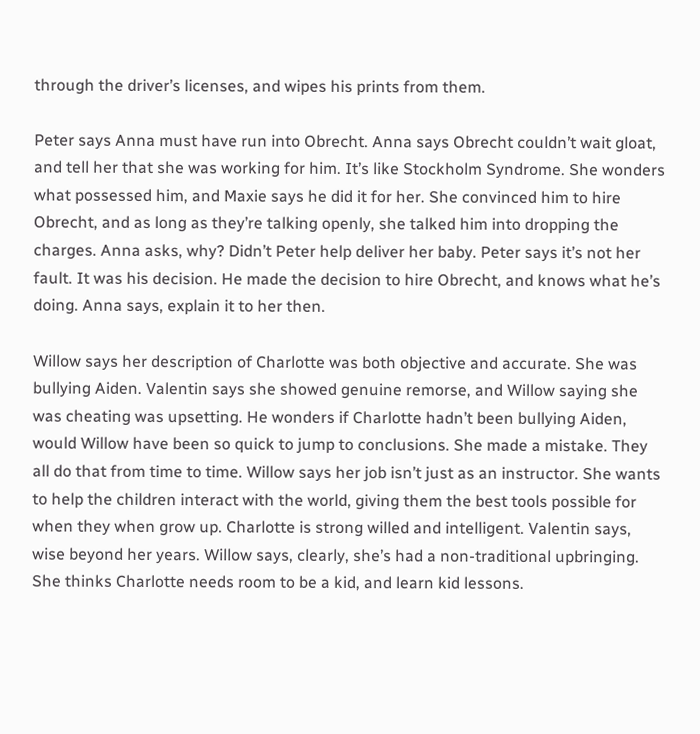through the driver’s licenses, and wipes his prints from them.

Peter says Anna must have run into Obrecht. Anna says Obrecht couldn’t wait gloat, and tell her that she was working for him. It’s like Stockholm Syndrome. She wonders what possessed him, and Maxie says he did it for her. She convinced him to hire Obrecht, and as long as they’re talking openly, she talked him into dropping the charges. Anna asks, why? Didn’t Peter help deliver her baby. Peter says it’s not her fault. It was his decision. He made the decision to hire Obrecht, and knows what he’s doing. Anna says, explain it to her then.

Willow says her description of Charlotte was both objective and accurate. She was bullying Aiden. Valentin says she showed genuine remorse, and Willow saying she was cheating was upsetting. He wonders if Charlotte hadn’t been bullying Aiden, would Willow have been so quick to jump to conclusions. She made a mistake. They all do that from time to time. Willow says her job isn’t just as an instructor. She wants to help the children interact with the world, giving them the best tools possible for when they when grow up. Charlotte is strong willed and intelligent. Valentin says, wise beyond her years. Willow says, clearly, she’s had a non-traditional upbringing. She thinks Charlotte needs room to be a kid, and learn kid lessons.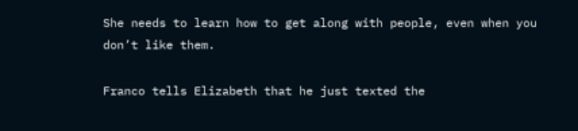She needs to learn how to get along with people, even when you don’t like them.

Franco tells Elizabeth that he just texted the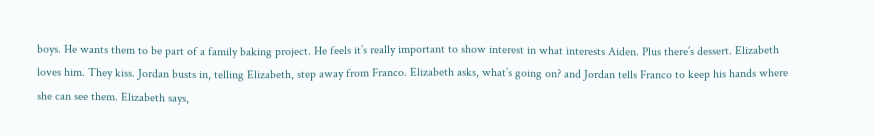boys. He wants them to be part of a family baking project. He feels it’s really important to show interest in what interests Aiden. Plus there’s dessert. Elizabeth loves him. They kiss. Jordan busts in, telling Elizabeth, step away from Franco. Elizabeth asks, what’s going on? and Jordan tells Franco to keep his hands where she can see them. Elizabeth says,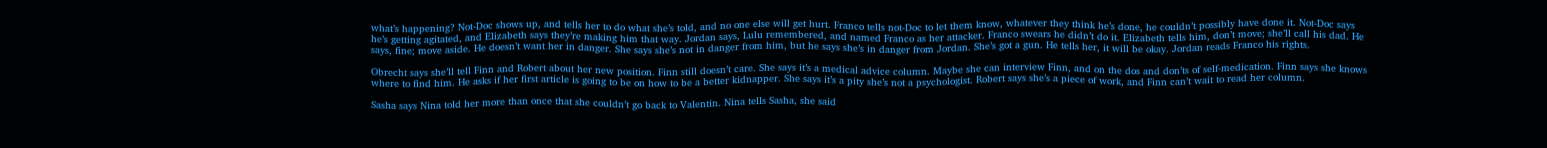what’s happening? Not-Doc shows up, and tells her to do what she’s told, and no one else will get hurt. Franco tells not-Doc to let them know, whatever they think he’s done, he couldn’t possibly have done it. Not-Doc says he’s getting agitated, and Elizabeth says they’re making him that way. Jordan says, Lulu remembered, and named Franco as her attacker. Franco swears he didn’t do it. Elizabeth tells him, don’t move; she’ll call his dad. He says, fine; move aside. He doesn’t want her in danger. She says she’s not in danger from him, but he says she’s in danger from Jordan. She’s got a gun. He tells her, it will be okay. Jordan reads Franco his rights.

Obrecht says she’ll tell Finn and Robert about her new position. Finn still doesn’t care. She says it’s a medical advice column. Maybe she can interview Finn, and on the dos and don’ts of self-medication. Finn says she knows where to find him. He asks if her first article is going to be on how to be a better kidnapper. She says it’s a pity she’s not a psychologist. Robert says she’s a piece of work, and Finn can’t wait to read her column.

Sasha says Nina told her more than once that she couldn’t go back to Valentin. Nina tells Sasha, she said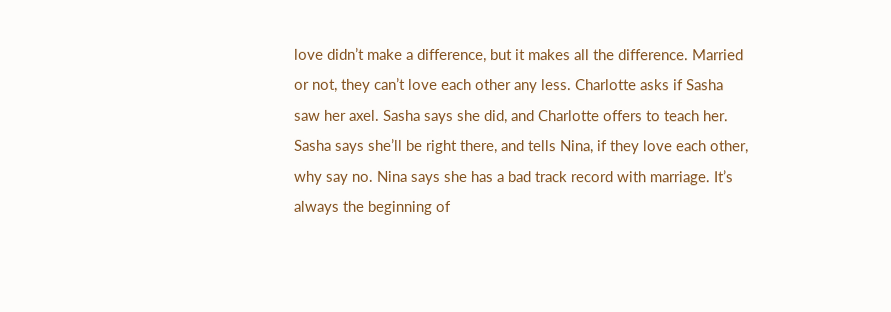love didn’t make a difference, but it makes all the difference. Married or not, they can’t love each other any less. Charlotte asks if Sasha saw her axel. Sasha says she did, and Charlotte offers to teach her. Sasha says she’ll be right there, and tells Nina, if they love each other, why say no. Nina says she has a bad track record with marriage. It’s always the beginning of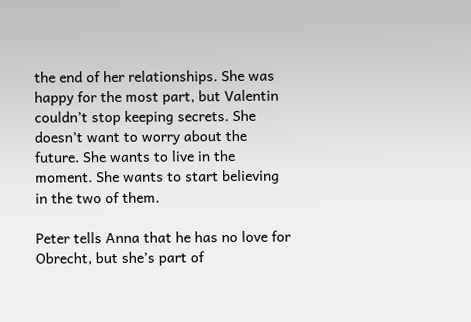the end of her relationships. She was happy for the most part, but Valentin couldn’t stop keeping secrets. She doesn’t want to worry about the future. She wants to live in the moment. She wants to start believing in the two of them.

Peter tells Anna that he has no love for Obrecht, but she’s part of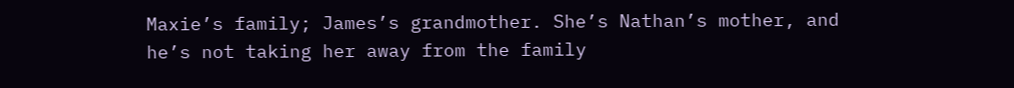Maxie’s family; James’s grandmother. She’s Nathan’s mother, and he’s not taking her away from the family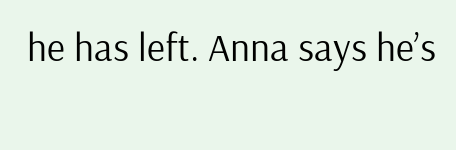he has left. Anna says he’s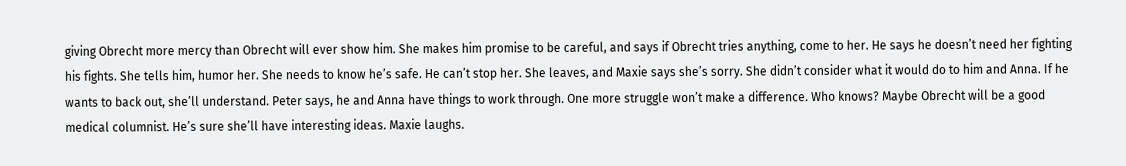giving Obrecht more mercy than Obrecht will ever show him. She makes him promise to be careful, and says if Obrecht tries anything, come to her. He says he doesn’t need her fighting his fights. She tells him, humor her. She needs to know he’s safe. He can’t stop her. She leaves, and Maxie says she’s sorry. She didn’t consider what it would do to him and Anna. If he wants to back out, she’ll understand. Peter says, he and Anna have things to work through. One more struggle won’t make a difference. Who knows? Maybe Obrecht will be a good medical columnist. He’s sure she’ll have interesting ideas. Maxie laughs.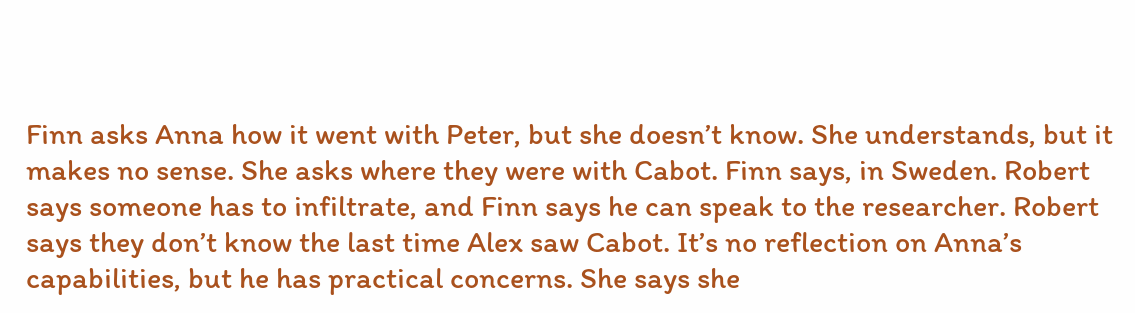Finn asks Anna how it went with Peter, but she doesn’t know. She understands, but it makes no sense. She asks where they were with Cabot. Finn says, in Sweden. Robert says someone has to infiltrate, and Finn says he can speak to the researcher. Robert says they don’t know the last time Alex saw Cabot. It’s no reflection on Anna’s capabilities, but he has practical concerns. She says she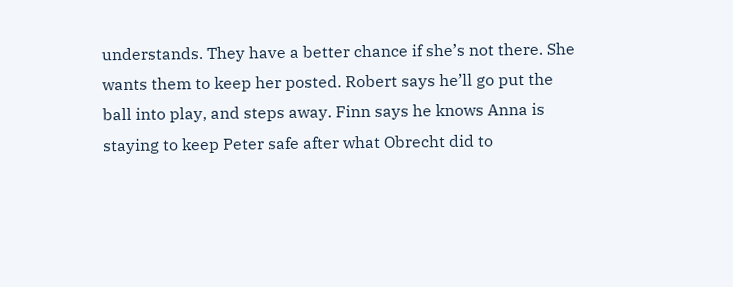understands. They have a better chance if she’s not there. She wants them to keep her posted. Robert says he’ll go put the ball into play, and steps away. Finn says he knows Anna is staying to keep Peter safe after what Obrecht did to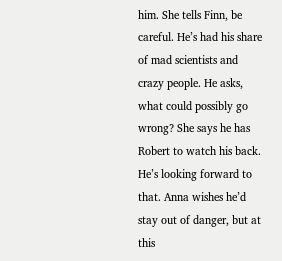him. She tells Finn, be careful. He’s had his share of mad scientists and crazy people. He asks, what could possibly go wrong? She says he has Robert to watch his back. He’s looking forward to that. Anna wishes he’d stay out of danger, but at this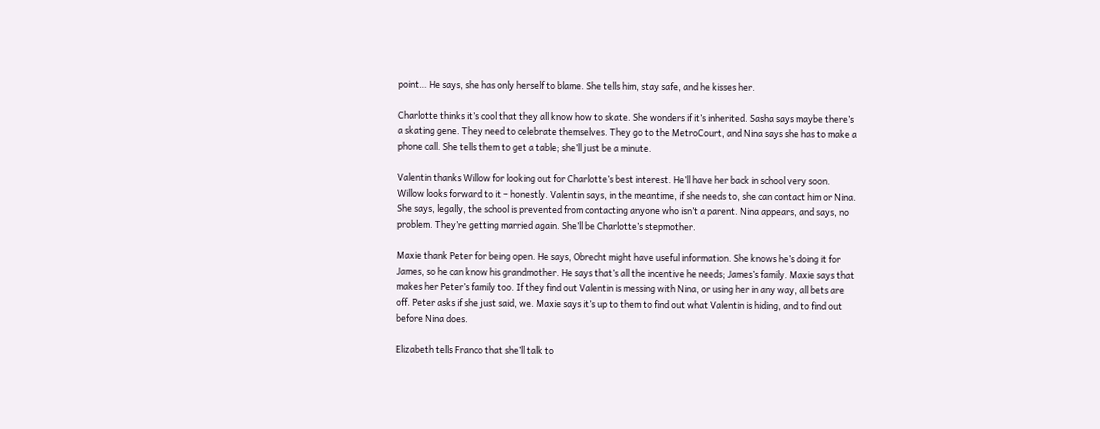point… He says, she has only herself to blame. She tells him, stay safe, and he kisses her.

Charlotte thinks it’s cool that they all know how to skate. She wonders if it’s inherited. Sasha says maybe there’s a skating gene. They need to celebrate themselves. They go to the MetroCourt, and Nina says she has to make a phone call. She tells them to get a table; she’ll just be a minute.

Valentin thanks Willow for looking out for Charlotte’s best interest. He’ll have her back in school very soon. Willow looks forward to it – honestly. Valentin says, in the meantime, if she needs to, she can contact him or Nina. She says, legally, the school is prevented from contacting anyone who isn’t a parent. Nina appears, and says, no problem. They’re getting married again. She’ll be Charlotte’s stepmother.

Maxie thank Peter for being open. He says, Obrecht might have useful information. She knows he’s doing it for James, so he can know his grandmother. He says that’s all the incentive he needs; James’s family. Maxie says that makes her Peter’s family too. If they find out Valentin is messing with Nina, or using her in any way, all bets are off. Peter asks if she just said, we. Maxie says it’s up to them to find out what Valentin is hiding, and to find out before Nina does.

Elizabeth tells Franco that she’ll talk to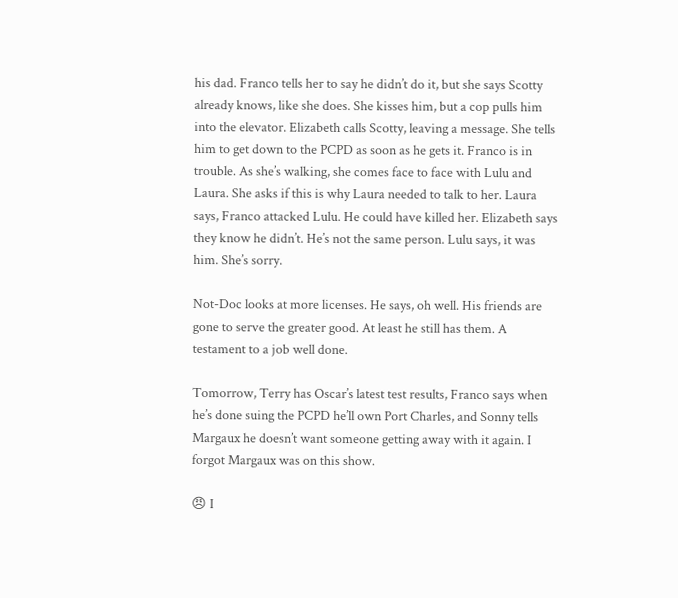his dad. Franco tells her to say he didn’t do it, but she says Scotty already knows, like she does. She kisses him, but a cop pulls him into the elevator. Elizabeth calls Scotty, leaving a message. She tells him to get down to the PCPD as soon as he gets it. Franco is in trouble. As she’s walking, she comes face to face with Lulu and Laura. She asks if this is why Laura needed to talk to her. Laura says, Franco attacked Lulu. He could have killed her. Elizabeth says they know he didn’t. He’s not the same person. Lulu says, it was him. She’s sorry.

Not-Doc looks at more licenses. He says, oh well. His friends are gone to serve the greater good. At least he still has them. A testament to a job well done.

Tomorrow, Terry has Oscar’s latest test results, Franco says when he’s done suing the PCPD he’ll own Port Charles, and Sonny tells Margaux he doesn’t want someone getting away with it again. I forgot Margaux was on this show.

😠 I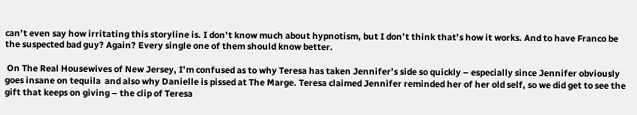can’t even say how irritating this storyline is. I don’t know much about hypnotism, but I don’t think that’s how it works. And to have Franco be the suspected bad guy? Again? Every single one of them should know better.

 On The Real Housewives of New Jersey, I’m confused as to why Teresa has taken Jennifer’s side so quickly – especially since Jennifer obviously goes insane on tequila  and also why Danielle is pissed at The Marge. Teresa claimed Jennifer reminded her of her old self, so we did get to see the gift that keeps on giving – the clip of Teresa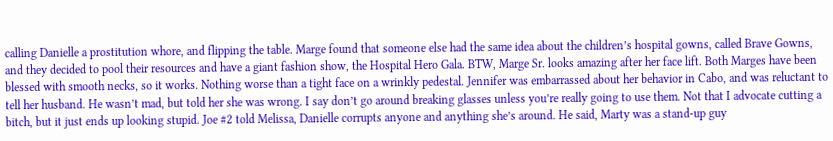calling Danielle a prostitution whore, and flipping the table. Marge found that someone else had the same idea about the children’s hospital gowns, called Brave Gowns, and they decided to pool their resources and have a giant fashion show, the Hospital Hero Gala. BTW, Marge Sr. looks amazing after her face lift. Both Marges have been blessed with smooth necks, so it works. Nothing worse than a tight face on a wrinkly pedestal. Jennifer was embarrassed about her behavior in Cabo, and was reluctant to tell her husband. He wasn’t mad, but told her she was wrong. I say don’t go around breaking glasses unless you’re really going to use them. Not that I advocate cutting a bitch, but it just ends up looking stupid. Joe #2 told Melissa, Danielle corrupts anyone and anything she’s around. He said, Marty was a stand-up guy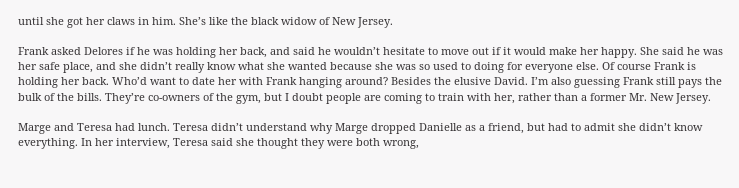until she got her claws in him. She’s like the black widow of New Jersey.

Frank asked Delores if he was holding her back, and said he wouldn’t hesitate to move out if it would make her happy. She said he was her safe place, and she didn’t really know what she wanted because she was so used to doing for everyone else. Of course Frank is holding her back. Who’d want to date her with Frank hanging around? Besides the elusive David. I’m also guessing Frank still pays the bulk of the bills. They’re co-owners of the gym, but I doubt people are coming to train with her, rather than a former Mr. New Jersey.

Marge and Teresa had lunch. Teresa didn’t understand why Marge dropped Danielle as a friend, but had to admit she didn’t know everything. In her interview, Teresa said she thought they were both wrong,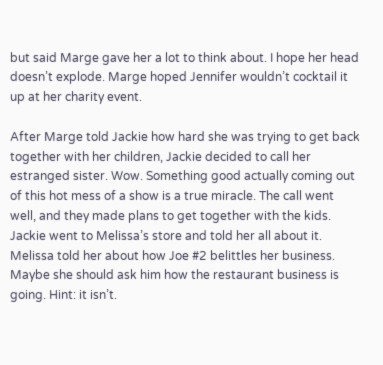but said Marge gave her a lot to think about. I hope her head doesn’t explode. Marge hoped Jennifer wouldn’t cocktail it up at her charity event.

After Marge told Jackie how hard she was trying to get back together with her children, Jackie decided to call her estranged sister. Wow. Something good actually coming out of this hot mess of a show is a true miracle. The call went well, and they made plans to get together with the kids. Jackie went to Melissa’s store and told her all about it. Melissa told her about how Joe #2 belittles her business. Maybe she should ask him how the restaurant business is going. Hint: it isn’t.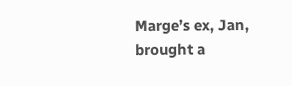Marge’s ex, Jan, brought a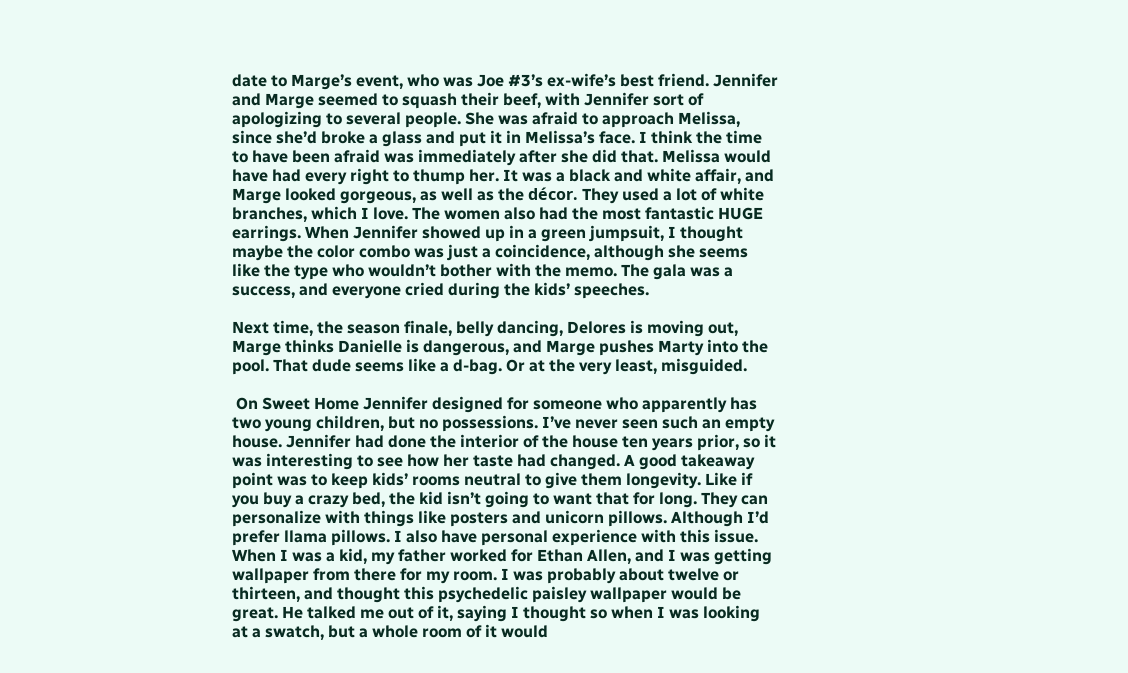date to Marge’s event, who was Joe #3’s ex-wife’s best friend. Jennifer and Marge seemed to squash their beef, with Jennifer sort of apologizing to several people. She was afraid to approach Melissa, since she’d broke a glass and put it in Melissa’s face. I think the time to have been afraid was immediately after she did that. Melissa would have had every right to thump her. It was a black and white affair, and Marge looked gorgeous, as well as the décor. They used a lot of white branches, which I love. The women also had the most fantastic HUGE earrings. When Jennifer showed up in a green jumpsuit, I thought maybe the color combo was just a coincidence, although she seems like the type who wouldn’t bother with the memo. The gala was a success, and everyone cried during the kids’ speeches.

Next time, the season finale, belly dancing, Delores is moving out, Marge thinks Danielle is dangerous, and Marge pushes Marty into the pool. That dude seems like a d-bag. Or at the very least, misguided.

 On Sweet Home Jennifer designed for someone who apparently has two young children, but no possessions. I’ve never seen such an empty house. Jennifer had done the interior of the house ten years prior, so it was interesting to see how her taste had changed. A good takeaway point was to keep kids’ rooms neutral to give them longevity. Like if you buy a crazy bed, the kid isn’t going to want that for long. They can personalize with things like posters and unicorn pillows. Although I’d prefer llama pillows. I also have personal experience with this issue. When I was a kid, my father worked for Ethan Allen, and I was getting wallpaper from there for my room. I was probably about twelve or thirteen, and thought this psychedelic paisley wallpaper would be great. He talked me out of it, saying I thought so when I was looking at a swatch, but a whole room of it would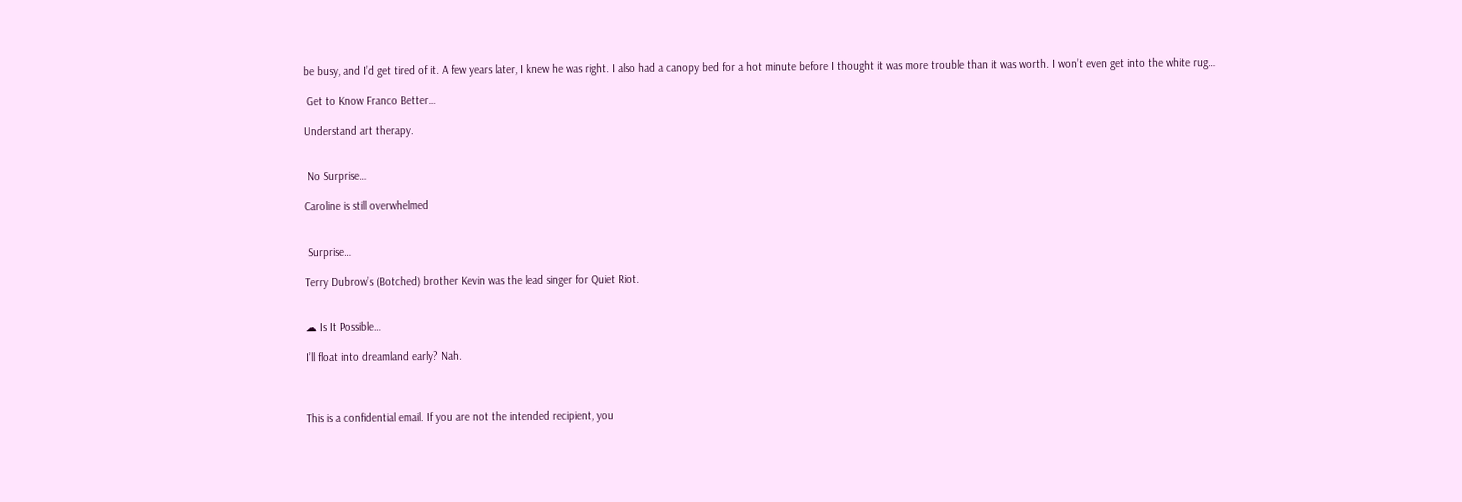be busy, and I’d get tired of it. A few years later, I knew he was right. I also had a canopy bed for a hot minute before I thought it was more trouble than it was worth. I won’t even get into the white rug…

 Get to Know Franco Better…

Understand art therapy.


 No Surprise…

Caroline is still overwhelmed


 Surprise…

Terry Dubrow’s (Botched) brother Kevin was the lead singer for Quiet Riot.


☁ Is It Possible…

I’ll float into dreamland early? Nah.



This is a confidential email. If you are not the intended recipient, you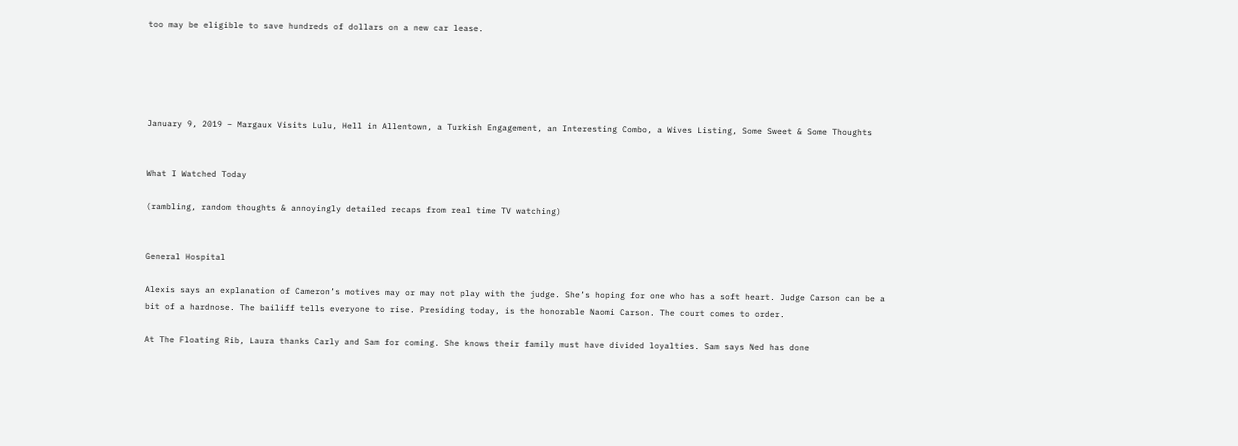too may be eligible to save hundreds of dollars on a new car lease.





January 9, 2019 – Margaux Visits Lulu, Hell in Allentown, a Turkish Engagement, an Interesting Combo, a Wives Listing, Some Sweet & Some Thoughts


What I Watched Today

(rambling, random thoughts & annoyingly detailed recaps from real time TV watching)


General Hospital

Alexis says an explanation of Cameron’s motives may or may not play with the judge. She’s hoping for one who has a soft heart. Judge Carson can be a bit of a hardnose. The bailiff tells everyone to rise. Presiding today, is the honorable Naomi Carson. The court comes to order.

At The Floating Rib, Laura thanks Carly and Sam for coming. She knows their family must have divided loyalties. Sam says Ned has done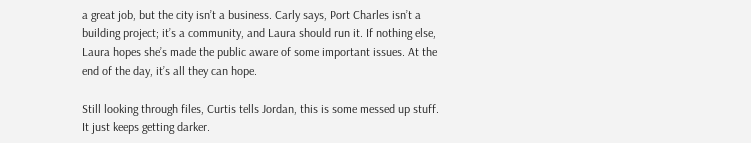a great job, but the city isn’t a business. Carly says, Port Charles isn’t a building project; it’s a community, and Laura should run it. If nothing else, Laura hopes she’s made the public aware of some important issues. At the end of the day, it’s all they can hope.

Still looking through files, Curtis tells Jordan, this is some messed up stuff. It just keeps getting darker.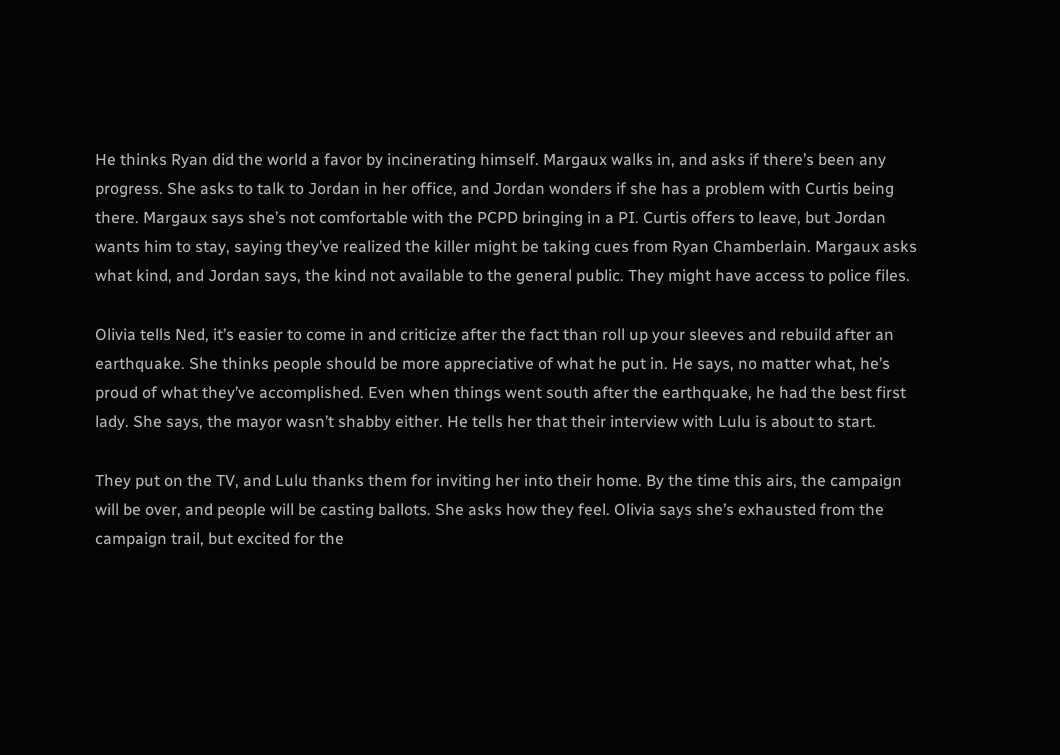He thinks Ryan did the world a favor by incinerating himself. Margaux walks in, and asks if there’s been any progress. She asks to talk to Jordan in her office, and Jordan wonders if she has a problem with Curtis being there. Margaux says she’s not comfortable with the PCPD bringing in a PI. Curtis offers to leave, but Jordan wants him to stay, saying they’ve realized the killer might be taking cues from Ryan Chamberlain. Margaux asks what kind, and Jordan says, the kind not available to the general public. They might have access to police files.

Olivia tells Ned, it’s easier to come in and criticize after the fact than roll up your sleeves and rebuild after an earthquake. She thinks people should be more appreciative of what he put in. He says, no matter what, he’s proud of what they’ve accomplished. Even when things went south after the earthquake, he had the best first lady. She says, the mayor wasn’t shabby either. He tells her that their interview with Lulu is about to start.

They put on the TV, and Lulu thanks them for inviting her into their home. By the time this airs, the campaign will be over, and people will be casting ballots. She asks how they feel. Olivia says she’s exhausted from the campaign trail, but excited for the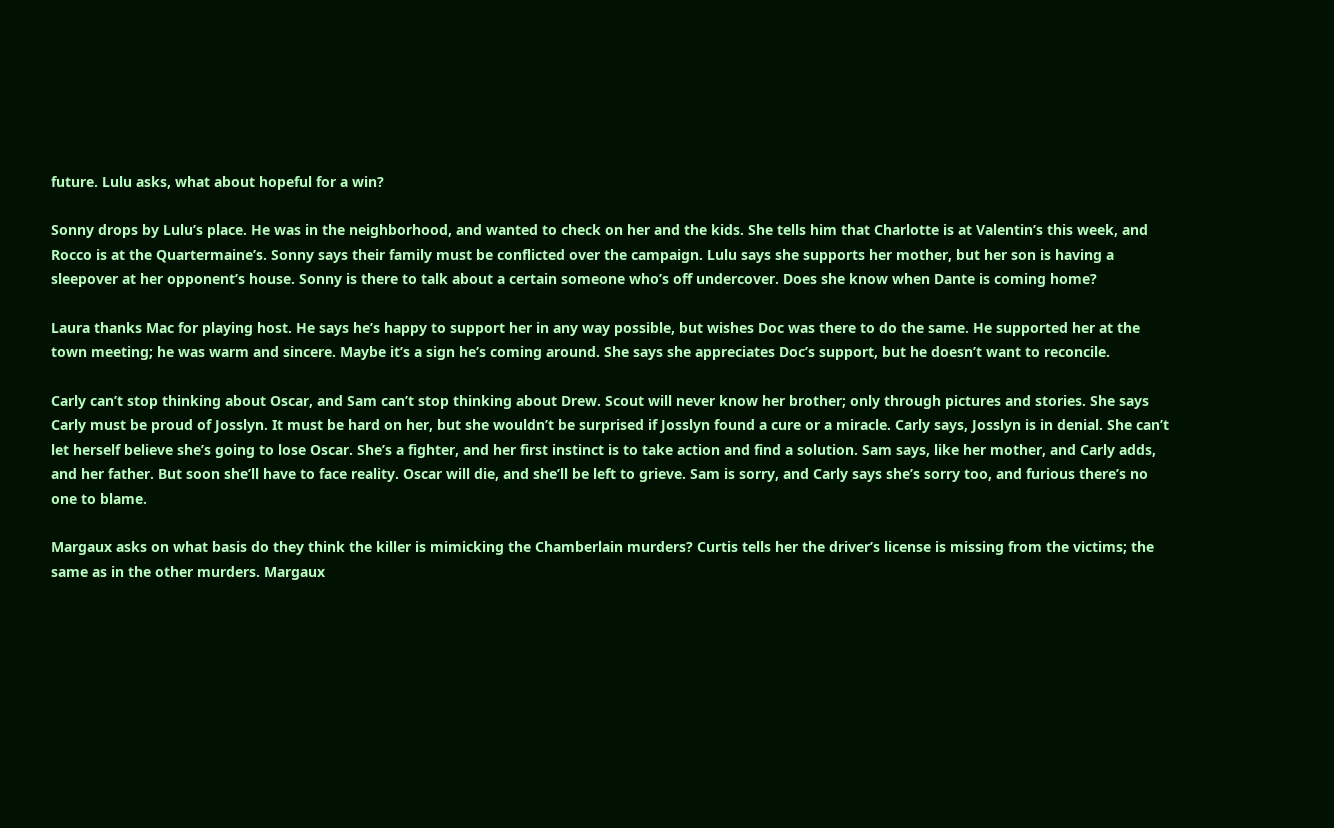future. Lulu asks, what about hopeful for a win?

Sonny drops by Lulu’s place. He was in the neighborhood, and wanted to check on her and the kids. She tells him that Charlotte is at Valentin’s this week, and Rocco is at the Quartermaine’s. Sonny says their family must be conflicted over the campaign. Lulu says she supports her mother, but her son is having a sleepover at her opponent’s house. Sonny is there to talk about a certain someone who’s off undercover. Does she know when Dante is coming home?

Laura thanks Mac for playing host. He says he’s happy to support her in any way possible, but wishes Doc was there to do the same. He supported her at the town meeting; he was warm and sincere. Maybe it’s a sign he’s coming around. She says she appreciates Doc’s support, but he doesn’t want to reconcile.

Carly can’t stop thinking about Oscar, and Sam can’t stop thinking about Drew. Scout will never know her brother; only through pictures and stories. She says Carly must be proud of Josslyn. It must be hard on her, but she wouldn’t be surprised if Josslyn found a cure or a miracle. Carly says, Josslyn is in denial. She can’t let herself believe she’s going to lose Oscar. She’s a fighter, and her first instinct is to take action and find a solution. Sam says, like her mother, and Carly adds, and her father. But soon she’ll have to face reality. Oscar will die, and she’ll be left to grieve. Sam is sorry, and Carly says she’s sorry too, and furious there’s no one to blame.

Margaux asks on what basis do they think the killer is mimicking the Chamberlain murders? Curtis tells her the driver’s license is missing from the victims; the same as in the other murders. Margaux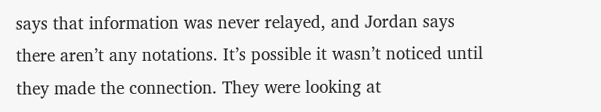says that information was never relayed, and Jordan says there aren’t any notations. It’s possible it wasn’t noticed until they made the connection. They were looking at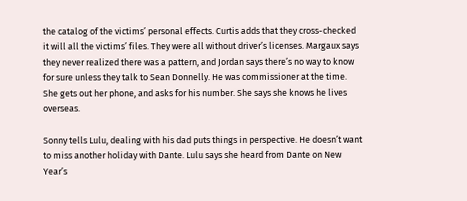the catalog of the victims’ personal effects. Curtis adds that they cross-checked it will all the victims’ files. They were all without driver’s licenses. Margaux says they never realized there was a pattern, and Jordan says there’s no way to know for sure unless they talk to Sean Donnelly. He was commissioner at the time. She gets out her phone, and asks for his number. She says she knows he lives overseas.

Sonny tells Lulu, dealing with his dad puts things in perspective. He doesn’t want to miss another holiday with Dante. Lulu says she heard from Dante on New Year’s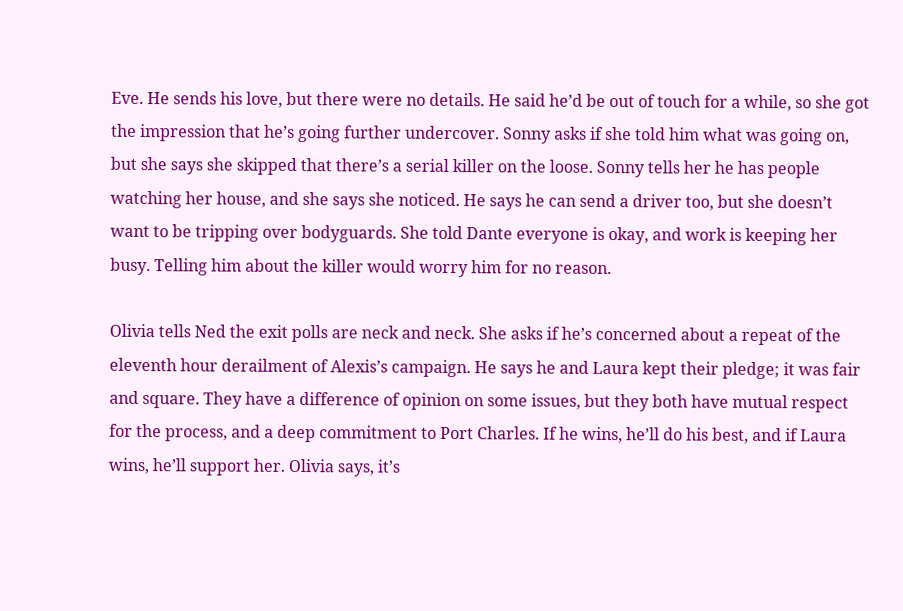Eve. He sends his love, but there were no details. He said he’d be out of touch for a while, so she got the impression that he’s going further undercover. Sonny asks if she told him what was going on, but she says she skipped that there’s a serial killer on the loose. Sonny tells her he has people watching her house, and she says she noticed. He says he can send a driver too, but she doesn’t want to be tripping over bodyguards. She told Dante everyone is okay, and work is keeping her busy. Telling him about the killer would worry him for no reason.

Olivia tells Ned the exit polls are neck and neck. She asks if he’s concerned about a repeat of the eleventh hour derailment of Alexis’s campaign. He says he and Laura kept their pledge; it was fair and square. They have a difference of opinion on some issues, but they both have mutual respect for the process, and a deep commitment to Port Charles. If he wins, he’ll do his best, and if Laura wins, he’ll support her. Olivia says, it’s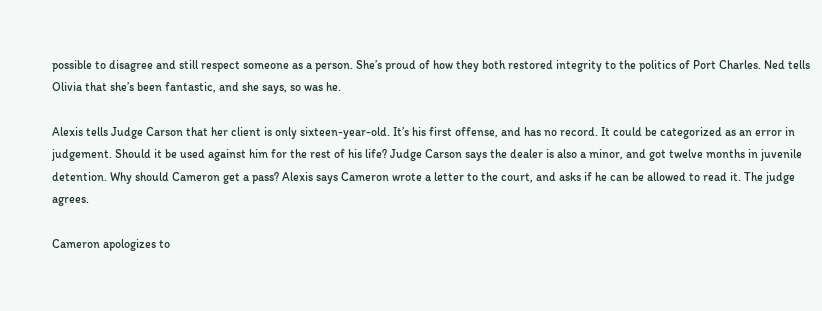possible to disagree and still respect someone as a person. She’s proud of how they both restored integrity to the politics of Port Charles. Ned tells Olivia that she’s been fantastic, and she says, so was he.

Alexis tells Judge Carson that her client is only sixteen-year-old. It’s his first offense, and has no record. It could be categorized as an error in judgement. Should it be used against him for the rest of his life? Judge Carson says the dealer is also a minor, and got twelve months in juvenile detention. Why should Cameron get a pass? Alexis says Cameron wrote a letter to the court, and asks if he can be allowed to read it. The judge agrees.

Cameron apologizes to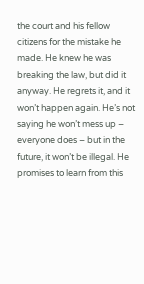the court and his fellow citizens for the mistake he made. He knew he was breaking the law, but did it anyway. He regrets it, and it won’t happen again. He’s not saying he won’t mess up – everyone does – but in the future, it won’t be illegal. He promises to learn from this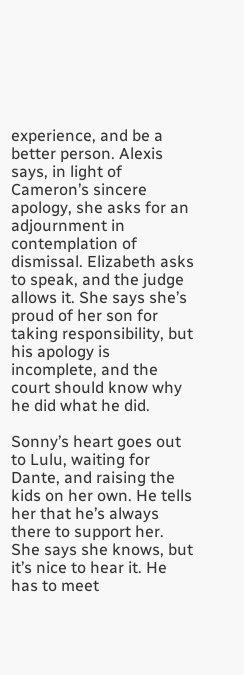experience, and be a better person. Alexis says, in light of Cameron’s sincere apology, she asks for an adjournment in contemplation of dismissal. Elizabeth asks to speak, and the judge allows it. She says she’s proud of her son for taking responsibility, but his apology is incomplete, and the court should know why he did what he did.

Sonny’s heart goes out to Lulu, waiting for Dante, and raising the kids on her own. He tells her that he’s always there to support her. She says she knows, but it’s nice to hear it. He has to meet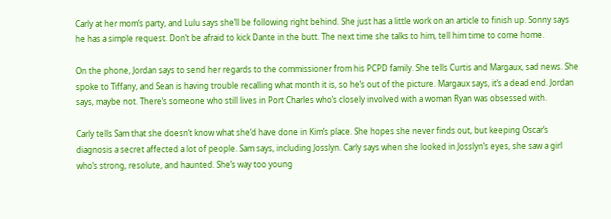Carly at her mom’s party, and Lulu says she’ll be following right behind. She just has a little work on an article to finish up. Sonny says he has a simple request. Don’t be afraid to kick Dante in the butt. The next time she talks to him, tell him time to come home.

On the phone, Jordan says to send her regards to the commissioner from his PCPD family. She tells Curtis and Margaux, sad news. She spoke to Tiffany, and Sean is having trouble recalling what month it is, so he’s out of the picture. Margaux says, it’s a dead end. Jordan says, maybe not. There’s someone who still lives in Port Charles who’s closely involved with a woman Ryan was obsessed with.

Carly tells Sam that she doesn’t know what she’d have done in Kim’s place. She hopes she never finds out, but keeping Oscar’s diagnosis a secret affected a lot of people. Sam says, including Josslyn. Carly says when she looked in Josslyn’s eyes, she saw a girl who’s strong, resolute, and haunted. She’s way too young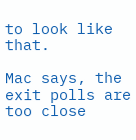to look like that.

Mac says, the exit polls are too close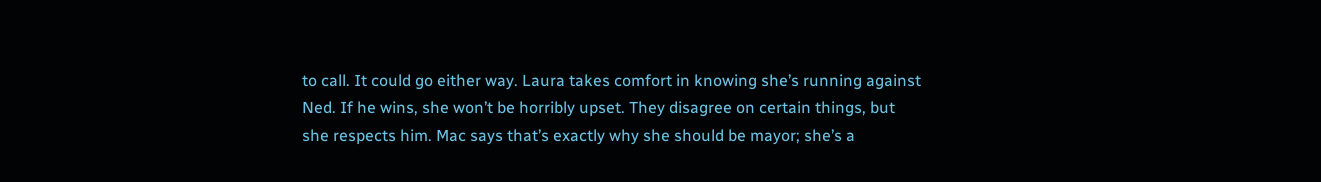to call. It could go either way. Laura takes comfort in knowing she’s running against Ned. If he wins, she won’t be horribly upset. They disagree on certain things, but she respects him. Mac says that’s exactly why she should be mayor; she’s a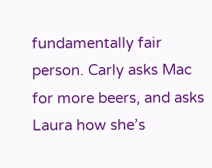fundamentally fair person. Carly asks Mac for more beers, and asks Laura how she’s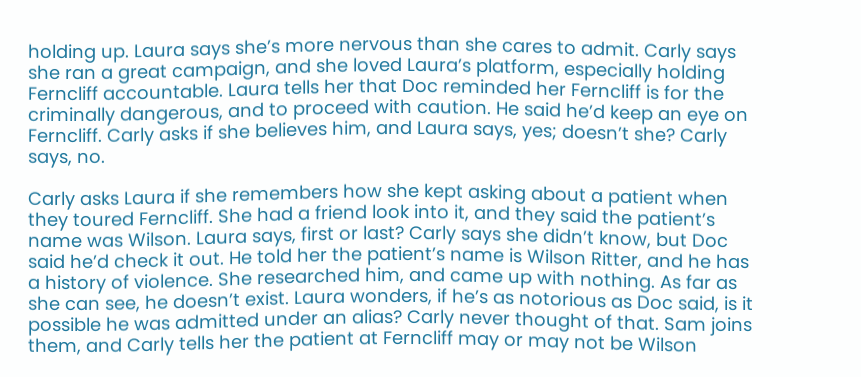holding up. Laura says she’s more nervous than she cares to admit. Carly says she ran a great campaign, and she loved Laura’s platform, especially holding Ferncliff accountable. Laura tells her that Doc reminded her Ferncliff is for the criminally dangerous, and to proceed with caution. He said he’d keep an eye on Ferncliff. Carly asks if she believes him, and Laura says, yes; doesn’t she? Carly says, no.

Carly asks Laura if she remembers how she kept asking about a patient when they toured Ferncliff. She had a friend look into it, and they said the patient’s name was Wilson. Laura says, first or last? Carly says she didn’t know, but Doc said he’d check it out. He told her the patient’s name is Wilson Ritter, and he has a history of violence. She researched him, and came up with nothing. As far as she can see, he doesn’t exist. Laura wonders, if he’s as notorious as Doc said, is it possible he was admitted under an alias? Carly never thought of that. Sam joins them, and Carly tells her the patient at Ferncliff may or may not be Wilson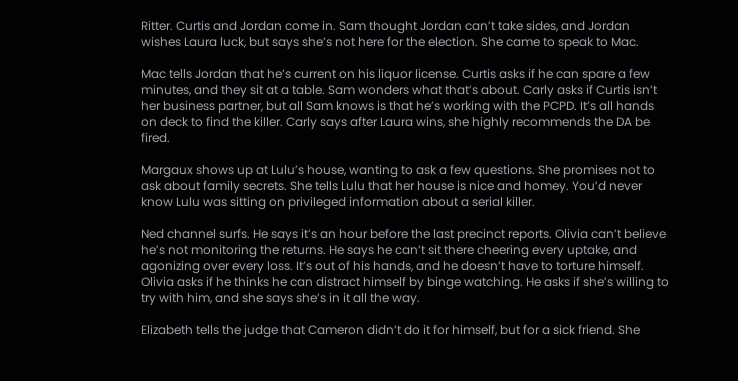Ritter. Curtis and Jordan come in. Sam thought Jordan can’t take sides, and Jordan wishes Laura luck, but says she’s not here for the election. She came to speak to Mac.

Mac tells Jordan that he’s current on his liquor license. Curtis asks if he can spare a few minutes, and they sit at a table. Sam wonders what that’s about. Carly asks if Curtis isn’t her business partner, but all Sam knows is that he’s working with the PCPD. It’s all hands on deck to find the killer. Carly says after Laura wins, she highly recommends the DA be fired.

Margaux shows up at Lulu’s house, wanting to ask a few questions. She promises not to ask about family secrets. She tells Lulu that her house is nice and homey. You’d never know Lulu was sitting on privileged information about a serial killer.

Ned channel surfs. He says it’s an hour before the last precinct reports. Olivia can’t believe he’s not monitoring the returns. He says he can’t sit there cheering every uptake, and agonizing over every loss. It’s out of his hands, and he doesn’t have to torture himself. Olivia asks if he thinks he can distract himself by binge watching. He asks if she’s willing to try with him, and she says she’s in it all the way.

Elizabeth tells the judge that Cameron didn’t do it for himself, but for a sick friend. She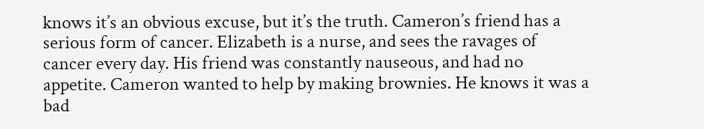knows it’s an obvious excuse, but it’s the truth. Cameron’s friend has a serious form of cancer. Elizabeth is a nurse, and sees the ravages of cancer every day. His friend was constantly nauseous, and had no appetite. Cameron wanted to help by making brownies. He knows it was a bad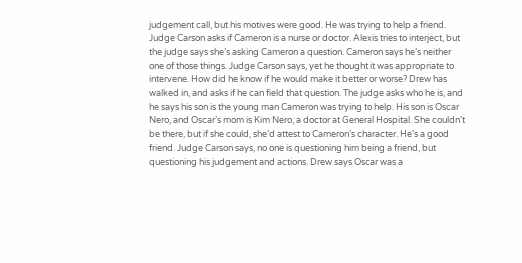judgement call, but his motives were good. He was trying to help a friend. Judge Carson asks if Cameron is a nurse or doctor. Alexis tries to interject, but the judge says she’s asking Cameron a question. Cameron says he’s neither one of those things. Judge Carson says, yet he thought it was appropriate to intervene. How did he know if he would make it better or worse? Drew has walked in, and asks if he can field that question. The judge asks who he is, and he says his son is the young man Cameron was trying to help. His son is Oscar Nero, and Oscar’s mom is Kim Nero, a doctor at General Hospital. She couldn’t be there, but if she could, she’d attest to Cameron’s character. He’s a good friend. Judge Carson says, no one is questioning him being a friend, but questioning his judgement and actions. Drew says Oscar was a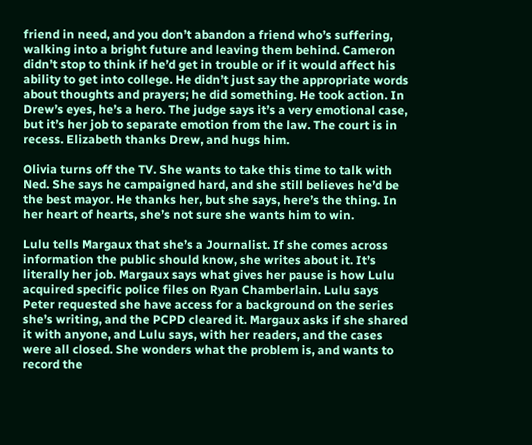friend in need, and you don’t abandon a friend who’s suffering, walking into a bright future and leaving them behind. Cameron didn’t stop to think if he’d get in trouble or if it would affect his ability to get into college. He didn’t just say the appropriate words about thoughts and prayers; he did something. He took action. In Drew’s eyes, he’s a hero. The judge says it’s a very emotional case, but it’s her job to separate emotion from the law. The court is in recess. Elizabeth thanks Drew, and hugs him.

Olivia turns off the TV. She wants to take this time to talk with Ned. She says he campaigned hard, and she still believes he’d be the best mayor. He thanks her, but she says, here’s the thing. In her heart of hearts, she’s not sure she wants him to win.

Lulu tells Margaux that she’s a Journalist. If she comes across information the public should know, she writes about it. It’s literally her job. Margaux says what gives her pause is how Lulu acquired specific police files on Ryan Chamberlain. Lulu says Peter requested she have access for a background on the series she’s writing, and the PCPD cleared it. Margaux asks if she shared it with anyone, and Lulu says, with her readers, and the cases were all closed. She wonders what the problem is, and wants to record the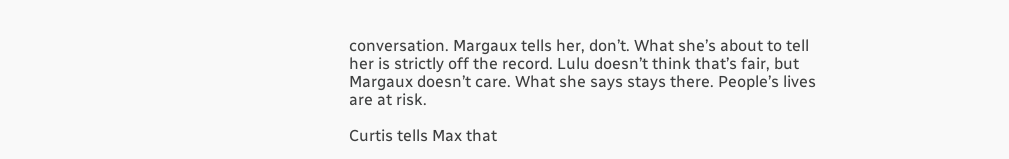conversation. Margaux tells her, don’t. What she’s about to tell her is strictly off the record. Lulu doesn’t think that’s fair, but Margaux doesn’t care. What she says stays there. People’s lives are at risk.

Curtis tells Max that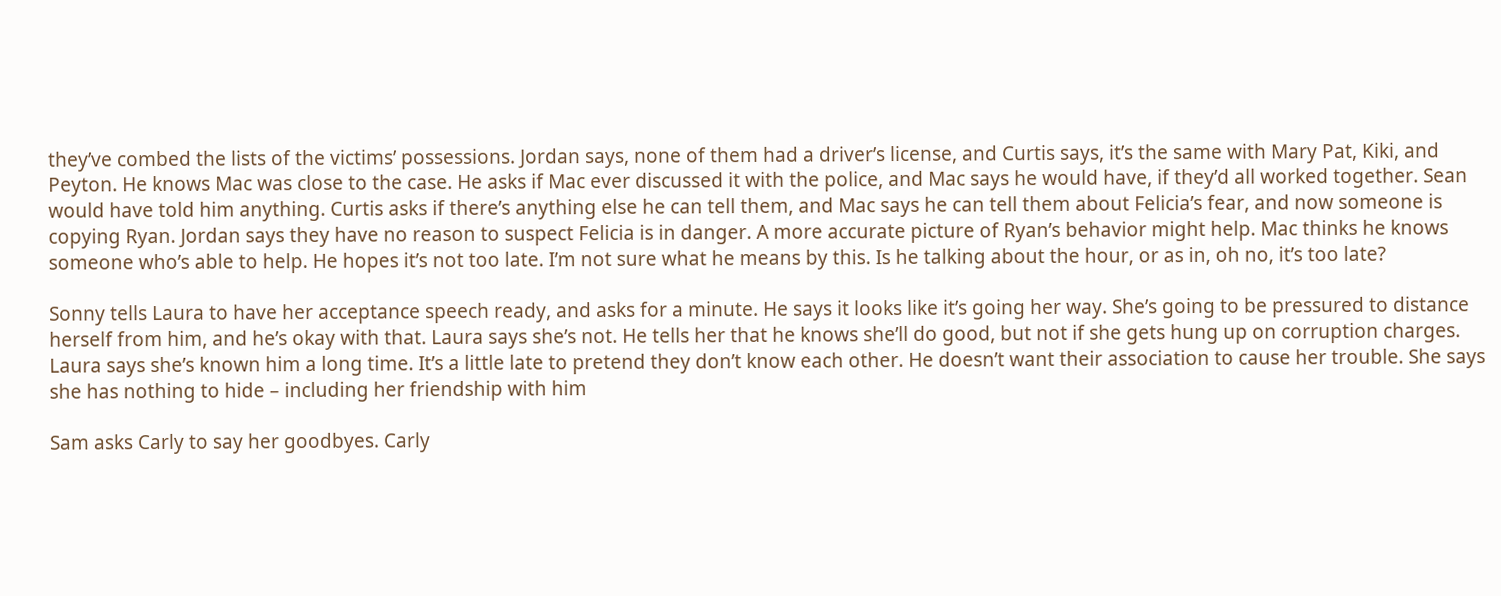they’ve combed the lists of the victims’ possessions. Jordan says, none of them had a driver’s license, and Curtis says, it’s the same with Mary Pat, Kiki, and Peyton. He knows Mac was close to the case. He asks if Mac ever discussed it with the police, and Mac says he would have, if they’d all worked together. Sean would have told him anything. Curtis asks if there’s anything else he can tell them, and Mac says he can tell them about Felicia’s fear, and now someone is copying Ryan. Jordan says they have no reason to suspect Felicia is in danger. A more accurate picture of Ryan’s behavior might help. Mac thinks he knows someone who’s able to help. He hopes it’s not too late. I’m not sure what he means by this. Is he talking about the hour, or as in, oh no, it’s too late?

Sonny tells Laura to have her acceptance speech ready, and asks for a minute. He says it looks like it’s going her way. She’s going to be pressured to distance herself from him, and he’s okay with that. Laura says she’s not. He tells her that he knows she’ll do good, but not if she gets hung up on corruption charges. Laura says she’s known him a long time. It’s a little late to pretend they don’t know each other. He doesn’t want their association to cause her trouble. She says she has nothing to hide – including her friendship with him

Sam asks Carly to say her goodbyes. Carly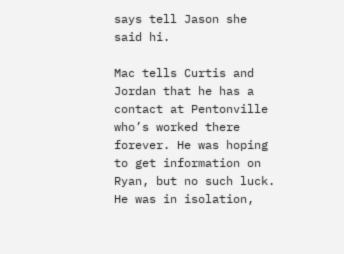says tell Jason she said hi.

Mac tells Curtis and Jordan that he has a contact at Pentonville who’s worked there forever. He was hoping to get information on Ryan, but no such luck. He was in isolation,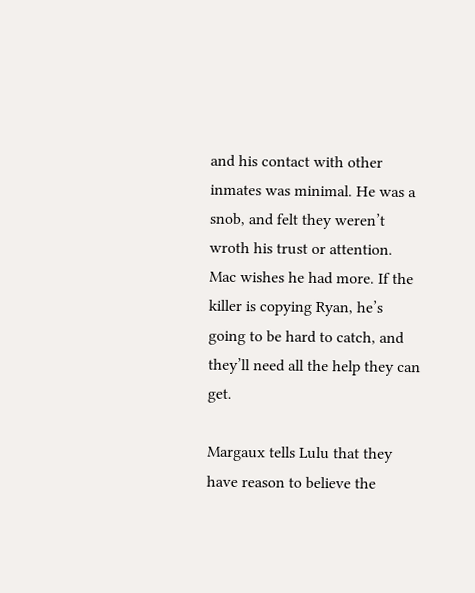and his contact with other inmates was minimal. He was a snob, and felt they weren’t wroth his trust or attention. Mac wishes he had more. If the killer is copying Ryan, he’s going to be hard to catch, and they’ll need all the help they can get.

Margaux tells Lulu that they have reason to believe the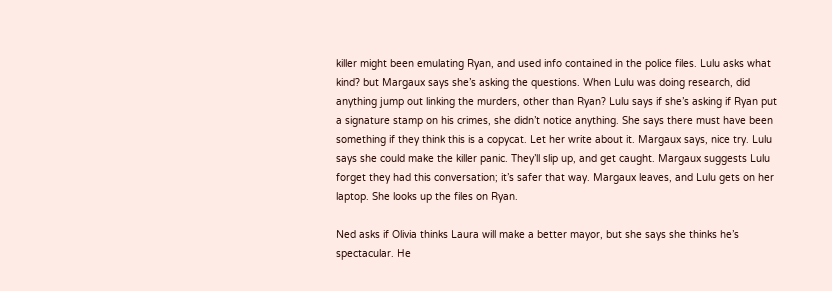killer might been emulating Ryan, and used info contained in the police files. Lulu asks what kind? but Margaux says she’s asking the questions. When Lulu was doing research, did anything jump out linking the murders, other than Ryan? Lulu says if she’s asking if Ryan put a signature stamp on his crimes, she didn’t notice anything. She says there must have been something if they think this is a copycat. Let her write about it. Margaux says, nice try. Lulu says she could make the killer panic. They’ll slip up, and get caught. Margaux suggests Lulu forget they had this conversation; it’s safer that way. Margaux leaves, and Lulu gets on her laptop. She looks up the files on Ryan.

Ned asks if Olivia thinks Laura will make a better mayor, but she says she thinks he’s spectacular. He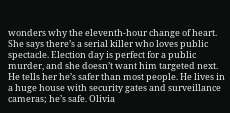wonders why the eleventh-hour change of heart. She says there’s a serial killer who loves public spectacle. Election day is perfect for a public murder, and she doesn’t want him targeted next. He tells her he’s safer than most people. He lives in a huge house with security gates and surveillance cameras; he’s safe. Olivia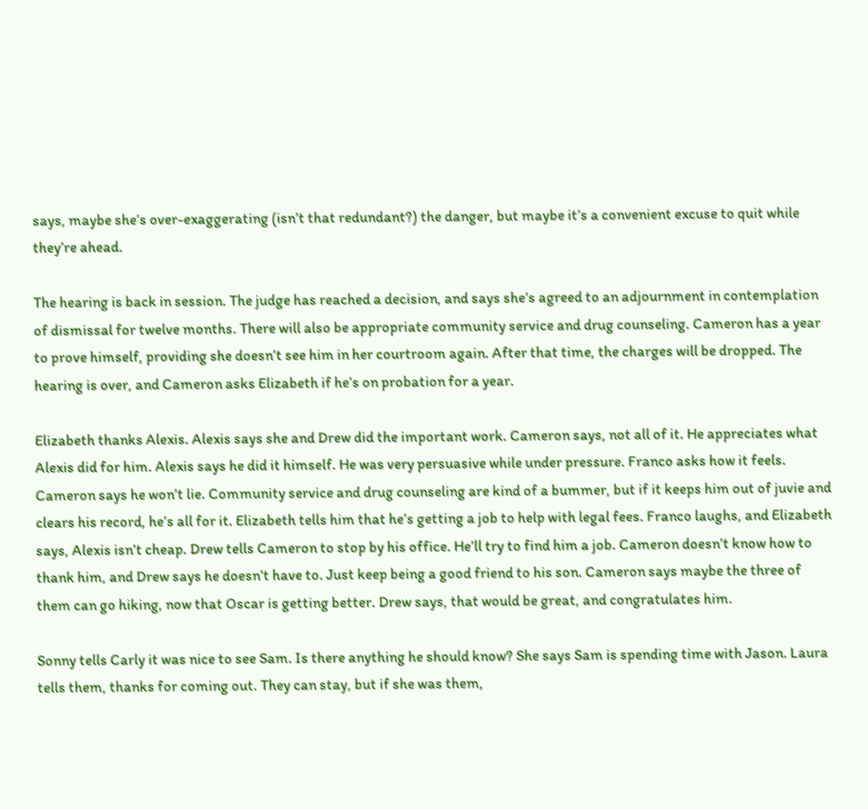says, maybe she’s over-exaggerating (isn’t that redundant?) the danger, but maybe it’s a convenient excuse to quit while they’re ahead.

The hearing is back in session. The judge has reached a decision, and says she’s agreed to an adjournment in contemplation of dismissal for twelve months. There will also be appropriate community service and drug counseling. Cameron has a year to prove himself, providing she doesn’t see him in her courtroom again. After that time, the charges will be dropped. The hearing is over, and Cameron asks Elizabeth if he’s on probation for a year.

Elizabeth thanks Alexis. Alexis says she and Drew did the important work. Cameron says, not all of it. He appreciates what Alexis did for him. Alexis says he did it himself. He was very persuasive while under pressure. Franco asks how it feels. Cameron says he won’t lie. Community service and drug counseling are kind of a bummer, but if it keeps him out of juvie and clears his record, he’s all for it. Elizabeth tells him that he’s getting a job to help with legal fees. Franco laughs, and Elizabeth says, Alexis isn’t cheap. Drew tells Cameron to stop by his office. He’ll try to find him a job. Cameron doesn’t know how to thank him, and Drew says he doesn’t have to. Just keep being a good friend to his son. Cameron says maybe the three of them can go hiking, now that Oscar is getting better. Drew says, that would be great, and congratulates him.

Sonny tells Carly it was nice to see Sam. Is there anything he should know? She says Sam is spending time with Jason. Laura tells them, thanks for coming out. They can stay, but if she was them,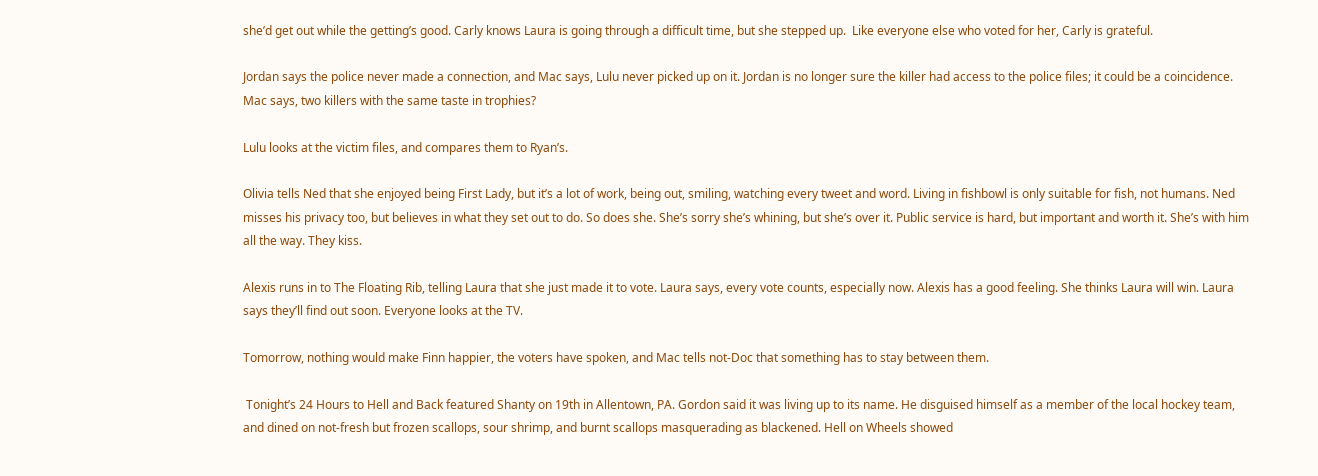she’d get out while the getting’s good. Carly knows Laura is going through a difficult time, but she stepped up.  Like everyone else who voted for her, Carly is grateful.

Jordan says the police never made a connection, and Mac says, Lulu never picked up on it. Jordan is no longer sure the killer had access to the police files; it could be a coincidence. Mac says, two killers with the same taste in trophies?

Lulu looks at the victim files, and compares them to Ryan’s.

Olivia tells Ned that she enjoyed being First Lady, but it’s a lot of work, being out, smiling, watching every tweet and word. Living in fishbowl is only suitable for fish, not humans. Ned misses his privacy too, but believes in what they set out to do. So does she. She’s sorry she’s whining, but she’s over it. Public service is hard, but important and worth it. She’s with him all the way. They kiss.

Alexis runs in to The Floating Rib, telling Laura that she just made it to vote. Laura says, every vote counts, especially now. Alexis has a good feeling. She thinks Laura will win. Laura says they’ll find out soon. Everyone looks at the TV.

Tomorrow, nothing would make Finn happier, the voters have spoken, and Mac tells not-Doc that something has to stay between them.

 Tonight’s 24 Hours to Hell and Back featured Shanty on 19th in Allentown, PA. Gordon said it was living up to its name. He disguised himself as a member of the local hockey team, and dined on not-fresh but frozen scallops, sour shrimp, and burnt scallops masquerading as blackened. Hell on Wheels showed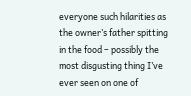everyone such hilarities as the owner’s father spitting in the food – possibly the most disgusting thing I’ve ever seen on one of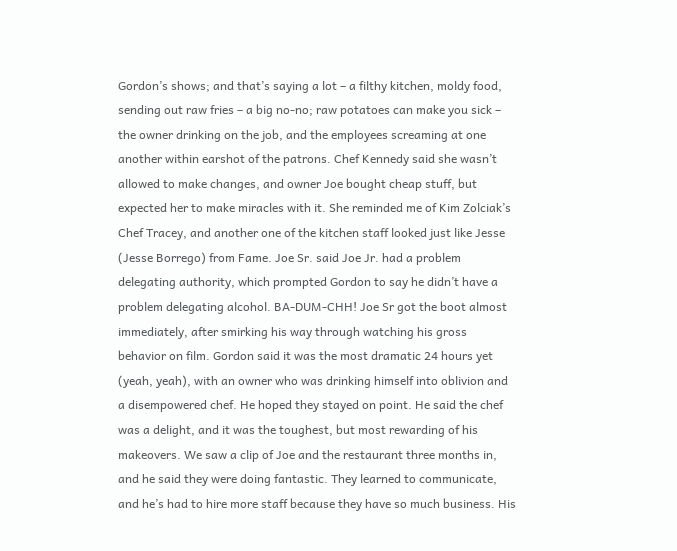Gordon’s shows; and that’s saying a lot – a filthy kitchen, moldy food, sending out raw fries – a big no-no; raw potatoes can make you sick – the owner drinking on the job, and the employees screaming at one another within earshot of the patrons. Chef Kennedy said she wasn’t allowed to make changes, and owner Joe bought cheap stuff, but expected her to make miracles with it. She reminded me of Kim Zolciak’s Chef Tracey, and another one of the kitchen staff looked just like Jesse (Jesse Borrego) from Fame. Joe Sr. said Joe Jr. had a problem delegating authority, which prompted Gordon to say he didn’t have a problem delegating alcohol. BA-DUM-CHH! Joe Sr got the boot almost immediately, after smirking his way through watching his gross behavior on film. Gordon said it was the most dramatic 24 hours yet (yeah, yeah), with an owner who was drinking himself into oblivion and a disempowered chef. He hoped they stayed on point. He said the chef was a delight, and it was the toughest, but most rewarding of his makeovers. We saw a clip of Joe and the restaurant three months in, and he said they were doing fantastic. They learned to communicate, and he’s had to hire more staff because they have so much business. His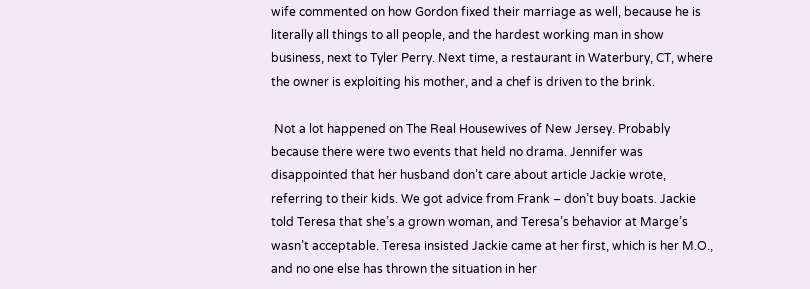wife commented on how Gordon fixed their marriage as well, because he is literally all things to all people, and the hardest working man in show business, next to Tyler Perry. Next time, a restaurant in Waterbury, CT, where the owner is exploiting his mother, and a chef is driven to the brink.

 Not a lot happened on The Real Housewives of New Jersey. Probably because there were two events that held no drama. Jennifer was disappointed that her husband don’t care about article Jackie wrote, referring to their kids. We got advice from Frank – don’t buy boats. Jackie told Teresa that she’s a grown woman, and Teresa’s behavior at Marge’s wasn’t acceptable. Teresa insisted Jackie came at her first, which is her M.O., and no one else has thrown the situation in her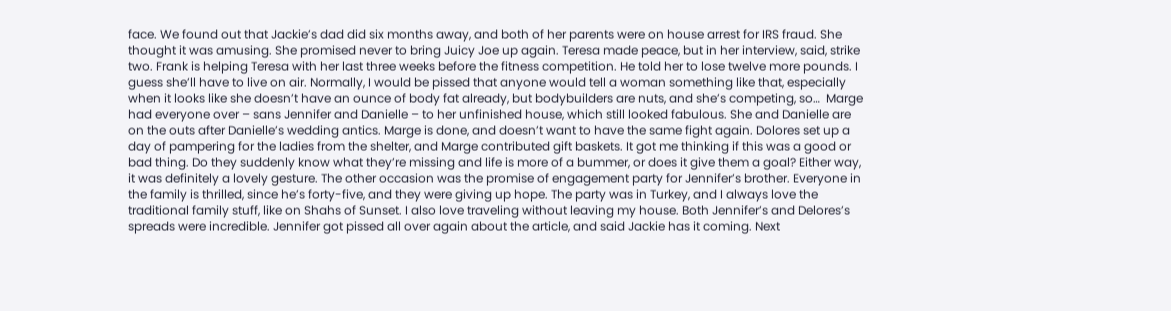face. We found out that Jackie’s dad did six months away, and both of her parents were on house arrest for IRS fraud. She thought it was amusing. She promised never to bring Juicy Joe up again. Teresa made peace, but in her interview, said, strike two. Frank is helping Teresa with her last three weeks before the fitness competition. He told her to lose twelve more pounds. I guess she’ll have to live on air. Normally, I would be pissed that anyone would tell a woman something like that, especially when it looks like she doesn’t have an ounce of body fat already, but bodybuilders are nuts, and she’s competing, so…  Marge had everyone over – sans Jennifer and Danielle – to her unfinished house, which still looked fabulous. She and Danielle are on the outs after Danielle’s wedding antics. Marge is done, and doesn’t want to have the same fight again. Dolores set up a day of pampering for the ladies from the shelter, and Marge contributed gift baskets. It got me thinking if this was a good or bad thing. Do they suddenly know what they’re missing and life is more of a bummer, or does it give them a goal? Either way, it was definitely a lovely gesture. The other occasion was the promise of engagement party for Jennifer’s brother. Everyone in the family is thrilled, since he’s forty-five, and they were giving up hope. The party was in Turkey, and I always love the traditional family stuff, like on Shahs of Sunset. I also love traveling without leaving my house. Both Jennifer’s and Delores’s spreads were incredible. Jennifer got pissed all over again about the article, and said Jackie has it coming. Next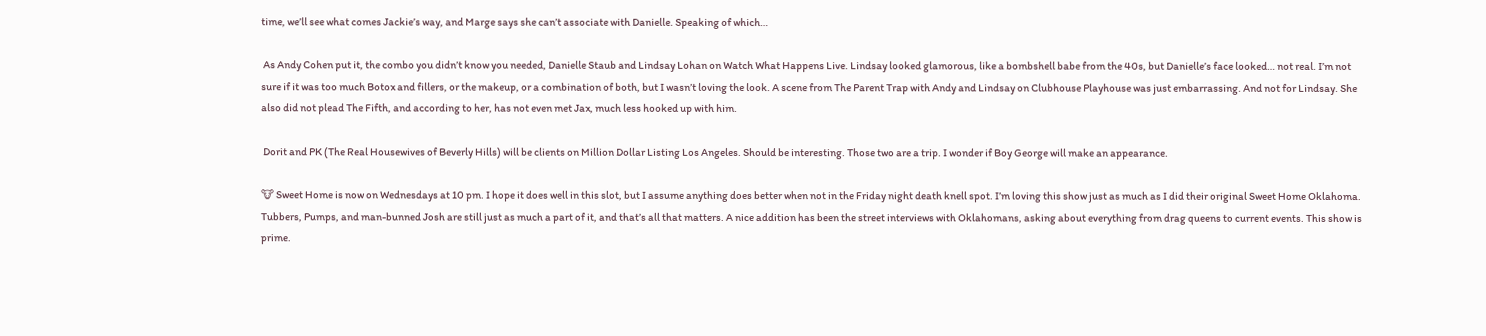time, we’ll see what comes Jackie’s way, and Marge says she can’t associate with Danielle. Speaking of which…

 As Andy Cohen put it, the combo you didn’t know you needed, Danielle Staub and Lindsay Lohan on Watch What Happens Live. Lindsay looked glamorous, like a bombshell babe from the 40s, but Danielle’s face looked… not real. I’m not sure if it was too much Botox and fillers, or the makeup, or a combination of both, but I wasn’t loving the look. A scene from The Parent Trap with Andy and Lindsay on Clubhouse Playhouse was just embarrassing. And not for Lindsay. She also did not plead The Fifth, and according to her, has not even met Jax, much less hooked up with him.

 Dorit and PK (The Real Housewives of Beverly Hills) will be clients on Million Dollar Listing Los Angeles. Should be interesting. Those two are a trip. I wonder if Boy George will make an appearance.

🐮 Sweet Home is now on Wednesdays at 10 pm. I hope it does well in this slot, but I assume anything does better when not in the Friday night death knell spot. I’m loving this show just as much as I did their original Sweet Home Oklahoma. Tubbers, Pumps, and man-bunned Josh are still just as much a part of it, and that’s all that matters. A nice addition has been the street interviews with Oklahomans, asking about everything from drag queens to current events. This show is prime.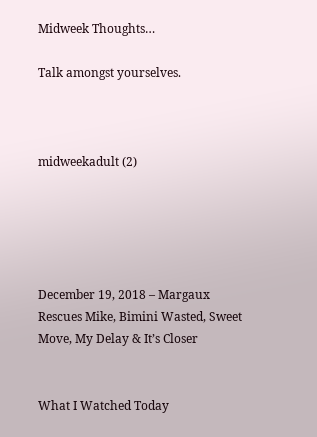Midweek Thoughts…

Talk amongst yourselves.



midweekadult (2)





December 19, 2018 – Margaux Rescues Mike, Bimini Wasted, Sweet Move, My Delay & It’s Closer


What I Watched Today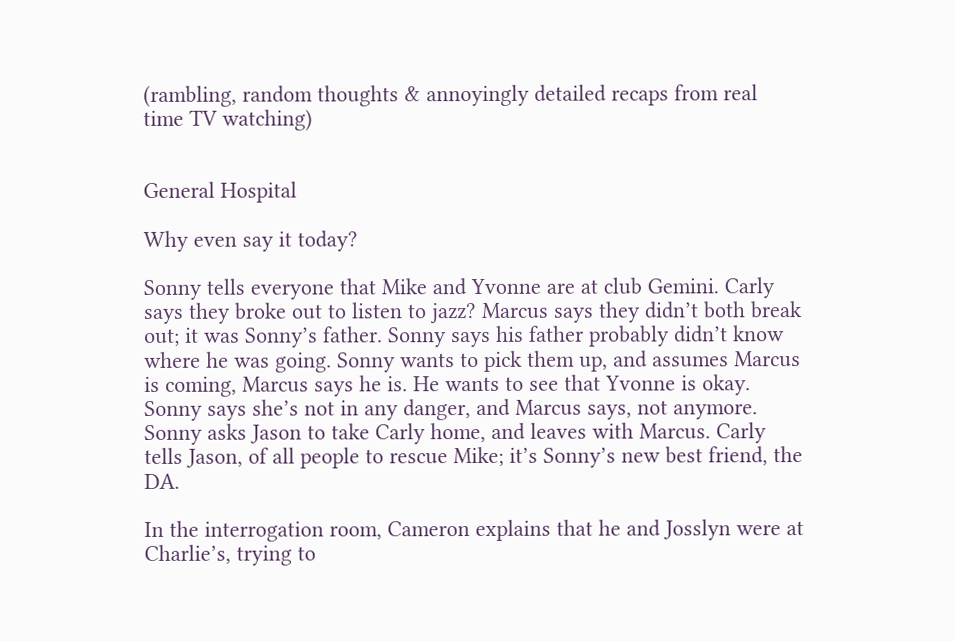(rambling, random thoughts & annoyingly detailed recaps from real time TV watching)


General Hospital

Why even say it today?

Sonny tells everyone that Mike and Yvonne are at club Gemini. Carly says they broke out to listen to jazz? Marcus says they didn’t both break out; it was Sonny’s father. Sonny says his father probably didn’t know where he was going. Sonny wants to pick them up, and assumes Marcus is coming, Marcus says he is. He wants to see that Yvonne is okay. Sonny says she’s not in any danger, and Marcus says, not anymore. Sonny asks Jason to take Carly home, and leaves with Marcus. Carly tells Jason, of all people to rescue Mike; it’s Sonny’s new best friend, the DA.

In the interrogation room, Cameron explains that he and Josslyn were at Charlie’s, trying to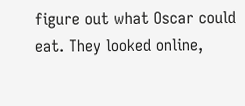figure out what Oscar could eat. They looked online,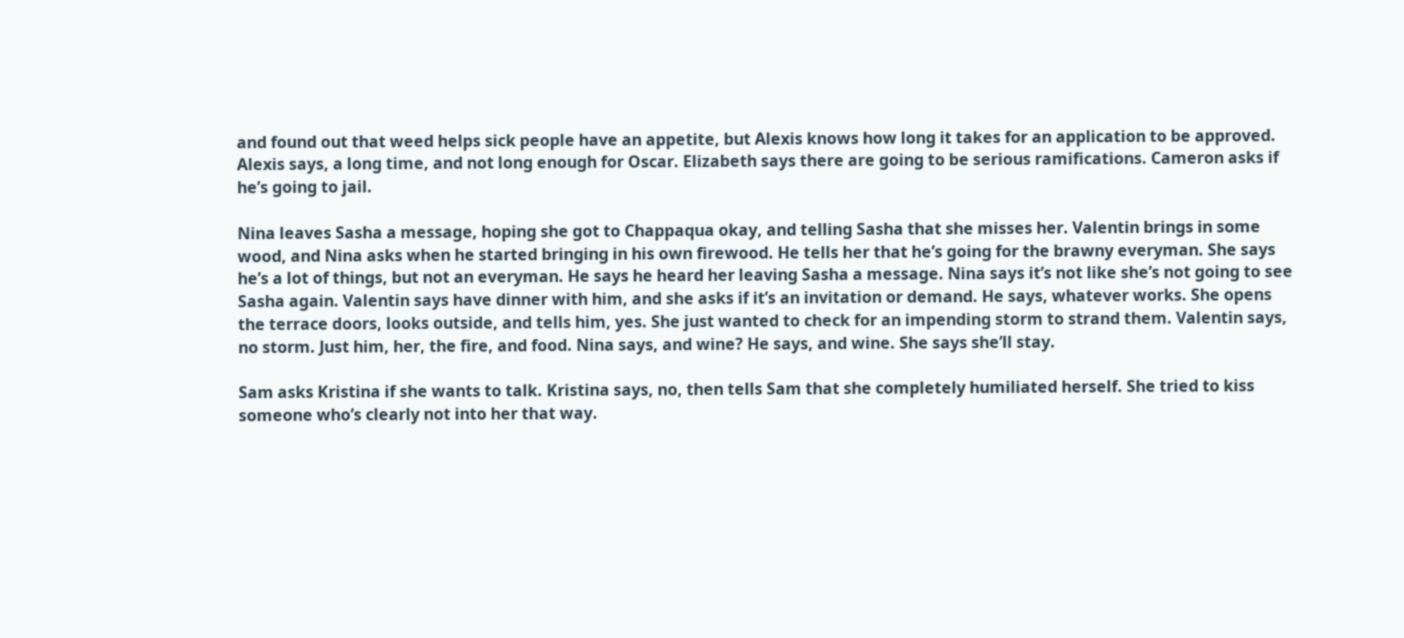and found out that weed helps sick people have an appetite, but Alexis knows how long it takes for an application to be approved. Alexis says, a long time, and not long enough for Oscar. Elizabeth says there are going to be serious ramifications. Cameron asks if he’s going to jail.

Nina leaves Sasha a message, hoping she got to Chappaqua okay, and telling Sasha that she misses her. Valentin brings in some wood, and Nina asks when he started bringing in his own firewood. He tells her that he’s going for the brawny everyman. She says he’s a lot of things, but not an everyman. He says he heard her leaving Sasha a message. Nina says it’s not like she’s not going to see Sasha again. Valentin says have dinner with him, and she asks if it’s an invitation or demand. He says, whatever works. She opens the terrace doors, looks outside, and tells him, yes. She just wanted to check for an impending storm to strand them. Valentin says, no storm. Just him, her, the fire, and food. Nina says, and wine? He says, and wine. She says she’ll stay.

Sam asks Kristina if she wants to talk. Kristina says, no, then tells Sam that she completely humiliated herself. She tried to kiss someone who’s clearly not into her that way.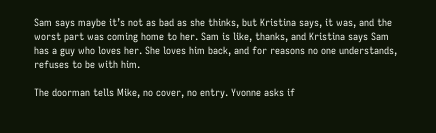Sam says maybe it’s not as bad as she thinks, but Kristina says, it was, and the worst part was coming home to her. Sam is like, thanks, and Kristina says Sam has a guy who loves her. She loves him back, and for reasons no one understands, refuses to be with him.

The doorman tells Mike, no cover, no entry. Yvonne asks if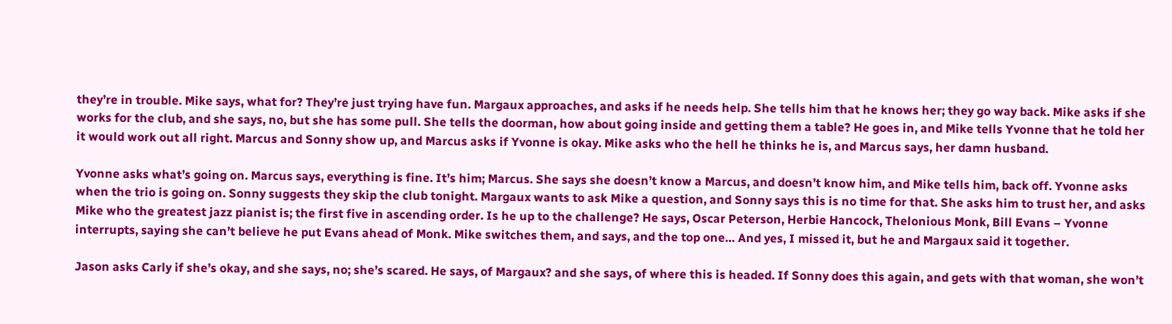they’re in trouble. Mike says, what for? They’re just trying have fun. Margaux approaches, and asks if he needs help. She tells him that he knows her; they go way back. Mike asks if she works for the club, and she says, no, but she has some pull. She tells the doorman, how about going inside and getting them a table? He goes in, and Mike tells Yvonne that he told her it would work out all right. Marcus and Sonny show up, and Marcus asks if Yvonne is okay. Mike asks who the hell he thinks he is, and Marcus says, her damn husband.

Yvonne asks what’s going on. Marcus says, everything is fine. It’s him; Marcus. She says she doesn’t know a Marcus, and doesn’t know him, and Mike tells him, back off. Yvonne asks when the trio is going on. Sonny suggests they skip the club tonight. Margaux wants to ask Mike a question, and Sonny says this is no time for that. She asks him to trust her, and asks Mike who the greatest jazz pianist is; the first five in ascending order. Is he up to the challenge? He says, Oscar Peterson, Herbie Hancock, Thelonious Monk, Bill Evans – Yvonne interrupts, saying she can’t believe he put Evans ahead of Monk. Mike switches them, and says, and the top one… And yes, I missed it, but he and Margaux said it together.

Jason asks Carly if she’s okay, and she says, no; she’s scared. He says, of Margaux? and she says, of where this is headed. If Sonny does this again, and gets with that woman, she won’t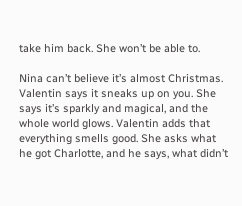take him back. She won’t be able to.

Nina can’t believe it’s almost Christmas. Valentin says it sneaks up on you. She says it’s sparkly and magical, and the whole world glows. Valentin adds that everything smells good. She asks what he got Charlotte, and he says, what didn’t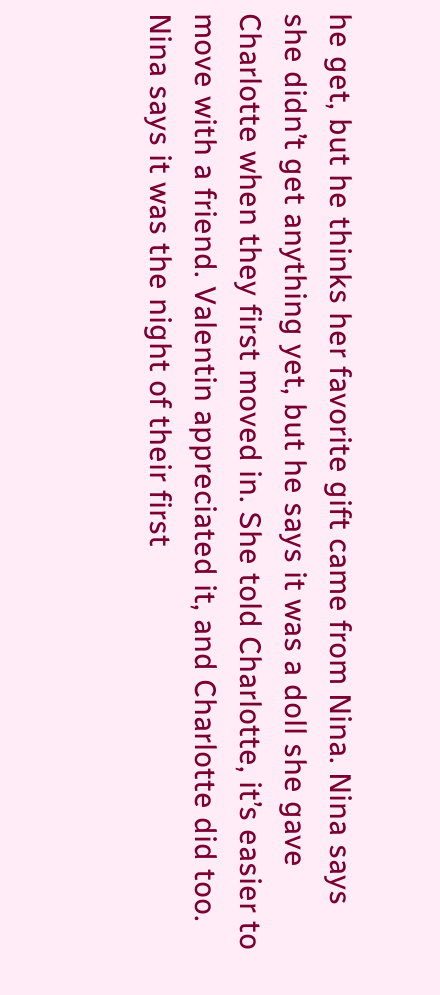he get, but he thinks her favorite gift came from Nina. Nina says she didn’t get anything yet, but he says it was a doll she gave Charlotte when they first moved in. She told Charlotte, it’s easier to move with a friend. Valentin appreciated it, and Charlotte did too. Nina says it was the night of their first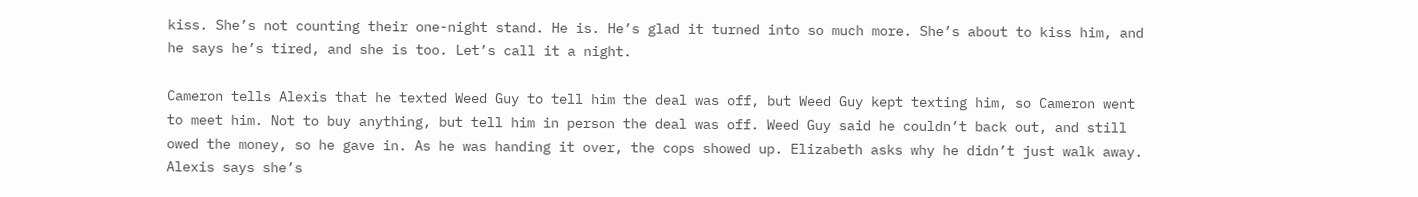kiss. She’s not counting their one-night stand. He is. He’s glad it turned into so much more. She’s about to kiss him, and he says he’s tired, and she is too. Let’s call it a night.

Cameron tells Alexis that he texted Weed Guy to tell him the deal was off, but Weed Guy kept texting him, so Cameron went to meet him. Not to buy anything, but tell him in person the deal was off. Weed Guy said he couldn’t back out, and still owed the money, so he gave in. As he was handing it over, the cops showed up. Elizabeth asks why he didn’t just walk away. Alexis says she’s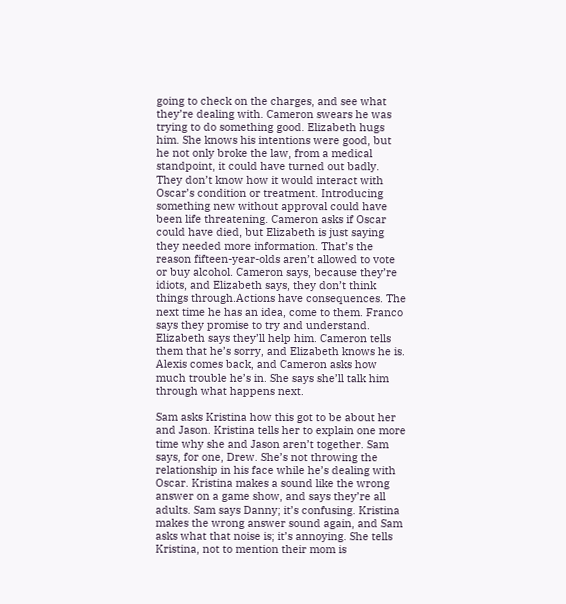going to check on the charges, and see what they’re dealing with. Cameron swears he was trying to do something good. Elizabeth hugs him. She knows his intentions were good, but he not only broke the law, from a medical standpoint, it could have turned out badly. They don’t know how it would interact with Oscar’s condition or treatment. Introducing something new without approval could have been life threatening. Cameron asks if Oscar could have died, but Elizabeth is just saying they needed more information. That’s the reason fifteen-year-olds aren’t allowed to vote or buy alcohol. Cameron says, because they’re idiots, and Elizabeth says, they don’t think things through.Actions have consequences. The next time he has an idea, come to them. Franco says they promise to try and understand. Elizabeth says they’ll help him. Cameron tells them that he’s sorry, and Elizabeth knows he is. Alexis comes back, and Cameron asks how much trouble he’s in. She says she’ll talk him through what happens next.

Sam asks Kristina how this got to be about her and Jason. Kristina tells her to explain one more time why she and Jason aren’t together. Sam says, for one, Drew. She’s not throwing the relationship in his face while he’s dealing with Oscar. Kristina makes a sound like the wrong answer on a game show, and says they’re all adults. Sam says Danny; it’s confusing. Kristina makes the wrong answer sound again, and Sam asks what that noise is; it’s annoying. She tells Kristina, not to mention their mom is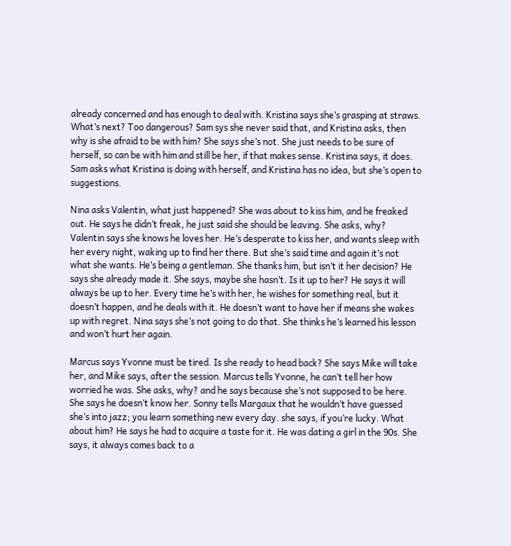already concerned and has enough to deal with. Kristina says she’s grasping at straws. What’s next? Too dangerous? Sam sys she never said that, and Kristina asks, then why is she afraid to be with him? She says she’s not. She just needs to be sure of herself, so can be with him and still be her, if that makes sense. Kristina says, it does. Sam asks what Kristina is doing with herself, and Kristina has no idea, but she’s open to suggestions.

Nina asks Valentin, what just happened? She was about to kiss him, and he freaked out. He says he didn’t freak, he just said she should be leaving. She asks, why? Valentin says she knows he loves her. He’s desperate to kiss her, and wants sleep with her every night, waking up to find her there. But she’s said time and again it’s not what she wants. He’s being a gentleman. She thanks him, but isn’t it her decision? He says she already made it. She says, maybe she hasn’t. Is it up to her? He says it will always be up to her. Every time he’s with her, he wishes for something real, but it doesn’t happen, and he deals with it. He doesn’t want to have her if means she wakes up with regret. Nina says she’s not going to do that. She thinks he’s learned his lesson and won’t hurt her again.

Marcus says Yvonne must be tired. Is she ready to head back? She says Mike will take her, and Mike says, after the session. Marcus tells Yvonne, he can’t tell her how worried he was. She asks, why? and he says because she’s not supposed to be here. She says he doesn’t know her. Sonny tells Margaux that he wouldn’t have guessed she’s into jazz; you learn something new every day. she says, if you’re lucky. What about him? He says he had to acquire a taste for it. He was dating a girl in the 90s. She says, it always comes back to a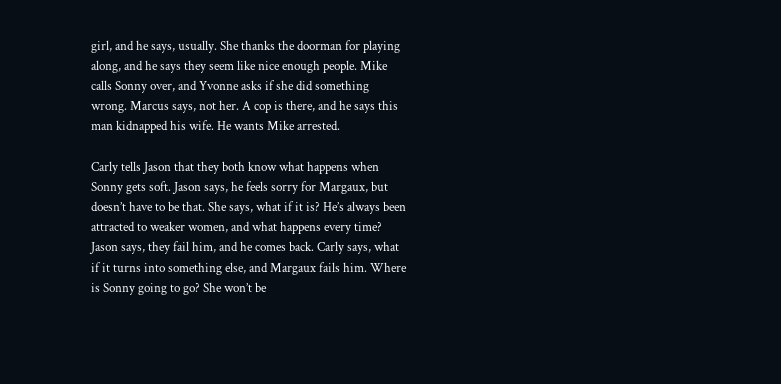girl, and he says, usually. She thanks the doorman for playing along, and he says they seem like nice enough people. Mike calls Sonny over, and Yvonne asks if she did something wrong. Marcus says, not her. A cop is there, and he says this man kidnapped his wife. He wants Mike arrested.

Carly tells Jason that they both know what happens when Sonny gets soft. Jason says, he feels sorry for Margaux, but doesn’t have to be that. She says, what if it is? He’s always been attracted to weaker women, and what happens every time?  Jason says, they fail him, and he comes back. Carly says, what if it turns into something else, and Margaux fails him. Where is Sonny going to go? She won’t be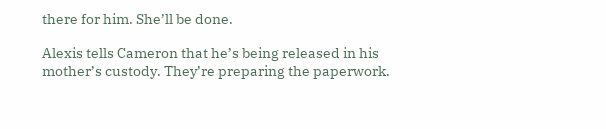there for him. She’ll be done.

Alexis tells Cameron that he’s being released in his mother’s custody. They’re preparing the paperwork.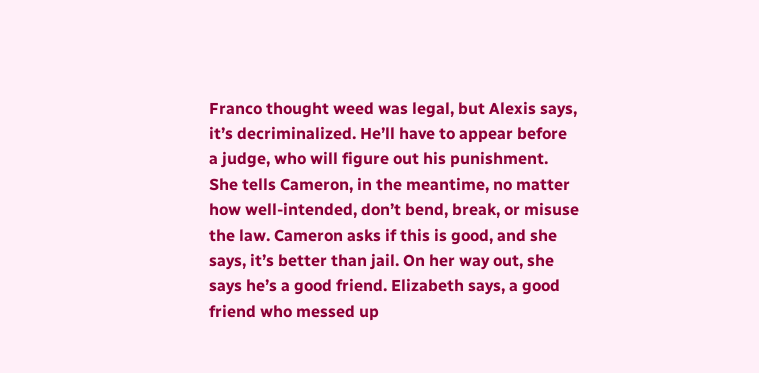Franco thought weed was legal, but Alexis says, it’s decriminalized. He’ll have to appear before a judge, who will figure out his punishment. She tells Cameron, in the meantime, no matter how well-intended, don’t bend, break, or misuse the law. Cameron asks if this is good, and she says, it’s better than jail. On her way out, she says he’s a good friend. Elizabeth says, a good friend who messed up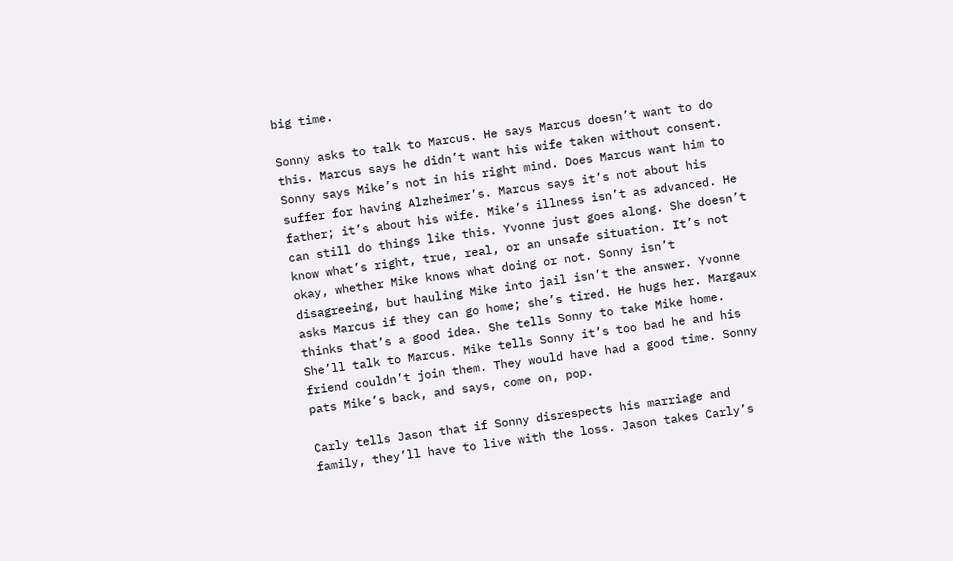big time.

Sonny asks to talk to Marcus. He says Marcus doesn’t want to do this. Marcus says he didn’t want his wife taken without consent. Sonny says Mike’s not in his right mind. Does Marcus want him to suffer for having Alzheimer’s. Marcus says it’s not about his father; it’s about his wife. Mike’s illness isn’t as advanced. He can still do things like this. Yvonne just goes along. She doesn’t know what’s right, true, real, or an unsafe situation. It’s not okay, whether Mike knows what doing or not. Sonny isn’t disagreeing, but hauling Mike into jail isn’t the answer. Yvonne asks Marcus if they can go home; she’s tired. He hugs her. Margaux thinks that’s a good idea. She tells Sonny to take Mike home. She’ll talk to Marcus. Mike tells Sonny it’s too bad he and his friend couldn’t join them. They would have had a good time. Sonny pats Mike’s back, and says, come on, pop.

Carly tells Jason that if Sonny disrespects his marriage and family, they’ll have to live with the loss. Jason takes Carly’s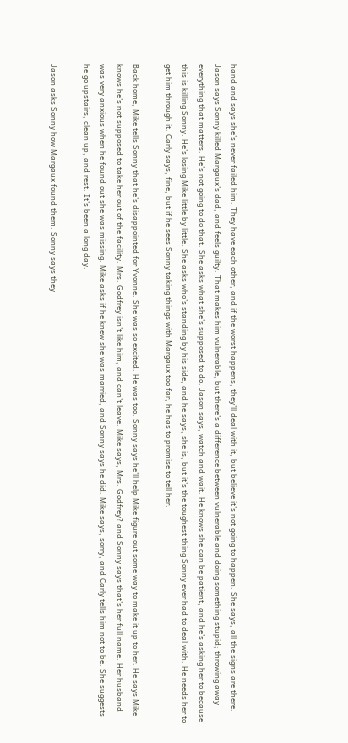hand and says she’s never failed him. They have each other, and if the worst happens, they’ll deal with it, but believe it’s not going to happen. She says, all the signs are there. Jason says Sonny killed Margaux’s dad, and feels guilty. That makes him vulnerable, but there’s a difference between vulnerable and doing something stupid; throwing away everything that matters. He’s not going to do that. She asks what she’s supposed to do. Jason says, watch and wait. He knows she can be patient, and he’s asking her to because this is killing Sonny. He’s losing Mike little by little. She asks who’s standing by his side, and he says, she is, but it’s the toughest thing Sonny ever had to deal with. He needs her to get him through it. Carly says, fine, but if he sees Sonny taking things with Margaux too far, he has to promise to tell her.

Back home, Mike tells Sonny that he’s disappointed for Yvonne. She was so excited. He was too. Sonny says he’ll help Mike figure out some way to make it up to her. He says Mike knows he’s not supposed to take her out of the facility. Mrs. Godfrey isn’t like him, and can’t leave. Mike says, Mrs. Godfrey? and Sonny says that’s her full name. Her husband was very anxious when he found out she was missing. Mike asks if he knew she was married, and Sonny says he did. Mike says, sorry, and Carly tells him not to be. She suggests he go upstairs, clean up, and rest. It’s been a long day.

Jason asks Sonny how Margaux found them. Sonny says they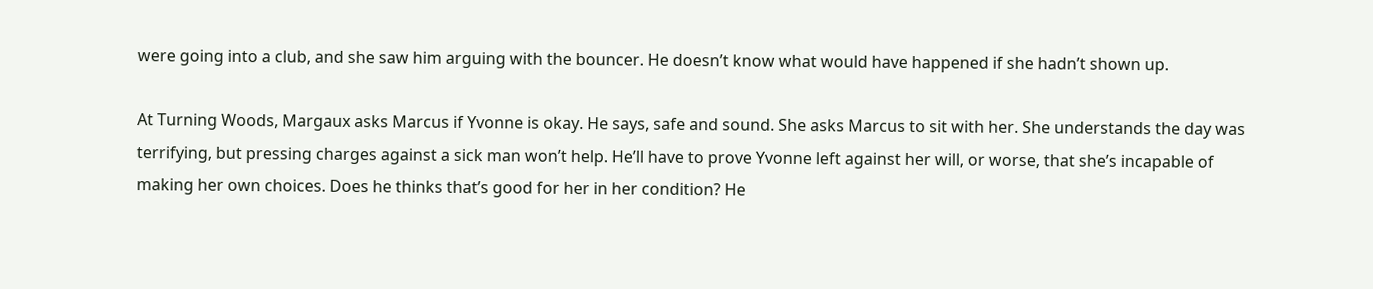were going into a club, and she saw him arguing with the bouncer. He doesn’t know what would have happened if she hadn’t shown up.

At Turning Woods, Margaux asks Marcus if Yvonne is okay. He says, safe and sound. She asks Marcus to sit with her. She understands the day was terrifying, but pressing charges against a sick man won’t help. He’ll have to prove Yvonne left against her will, or worse, that she’s incapable of making her own choices. Does he thinks that’s good for her in her condition? He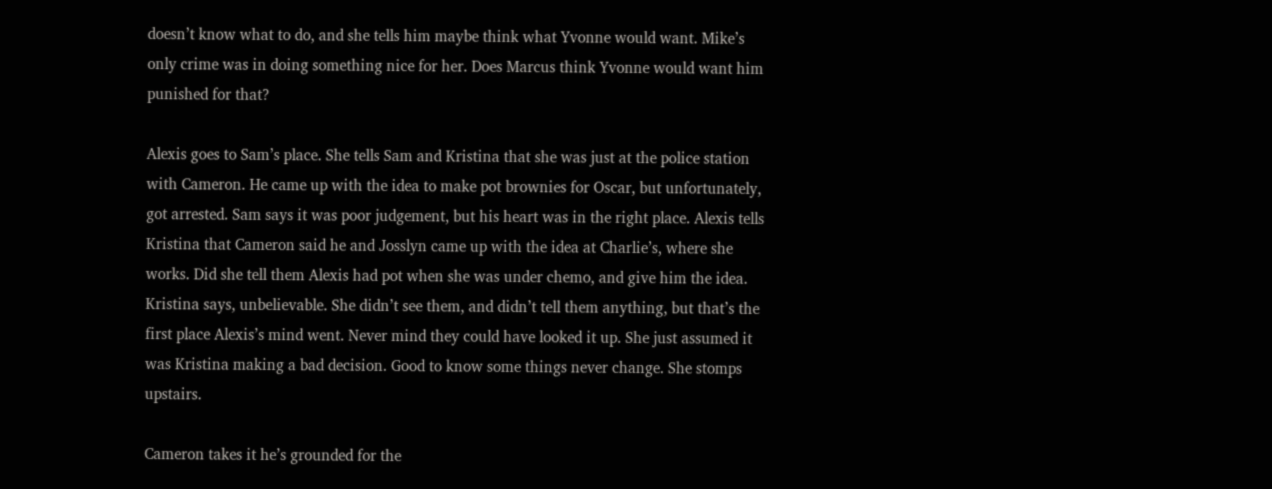doesn’t know what to do, and she tells him maybe think what Yvonne would want. Mike’s only crime was in doing something nice for her. Does Marcus think Yvonne would want him punished for that?

Alexis goes to Sam’s place. She tells Sam and Kristina that she was just at the police station with Cameron. He came up with the idea to make pot brownies for Oscar, but unfortunately, got arrested. Sam says it was poor judgement, but his heart was in the right place. Alexis tells Kristina that Cameron said he and Josslyn came up with the idea at Charlie’s, where she works. Did she tell them Alexis had pot when she was under chemo, and give him the idea. Kristina says, unbelievable. She didn’t see them, and didn’t tell them anything, but that’s the first place Alexis’s mind went. Never mind they could have looked it up. She just assumed it was Kristina making a bad decision. Good to know some things never change. She stomps upstairs.

Cameron takes it he’s grounded for the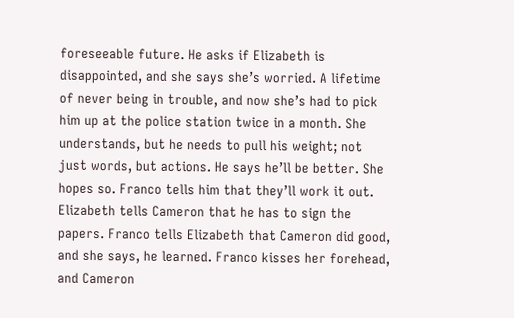foreseeable future. He asks if Elizabeth is disappointed, and she says she’s worried. A lifetime of never being in trouble, and now she’s had to pick him up at the police station twice in a month. She understands, but he needs to pull his weight; not just words, but actions. He says he’ll be better. She hopes so. Franco tells him that they’ll work it out. Elizabeth tells Cameron that he has to sign the papers. Franco tells Elizabeth that Cameron did good, and she says, he learned. Franco kisses her forehead, and Cameron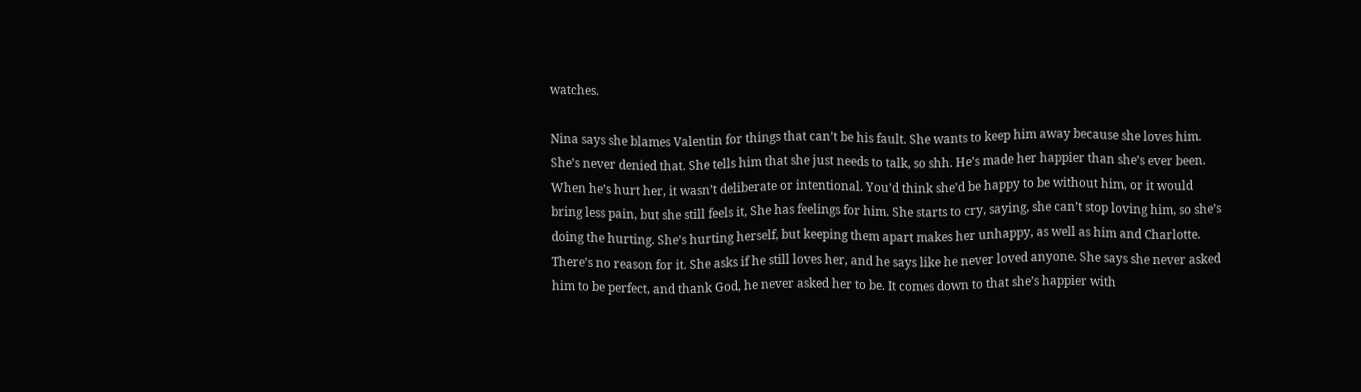watches.

Nina says she blames Valentin for things that can’t be his fault. She wants to keep him away because she loves him. She’s never denied that. She tells him that she just needs to talk, so shh. He’s made her happier than she’s ever been. When he’s hurt her, it wasn’t deliberate or intentional. You’d think she’d be happy to be without him, or it would bring less pain, but she still feels it, She has feelings for him. She starts to cry, saying, she can’t stop loving him, so she’s doing the hurting. She’s hurting herself, but keeping them apart makes her unhappy, as well as him and Charlotte. There’s no reason for it. She asks if he still loves her, and he says like he never loved anyone. She says she never asked him to be perfect, and thank God, he never asked her to be. It comes down to that she’s happier with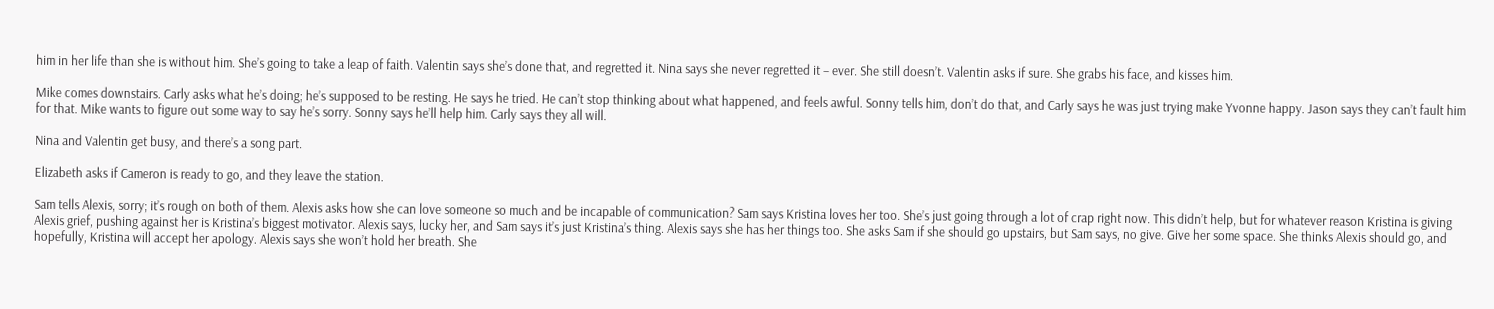him in her life than she is without him. She’s going to take a leap of faith. Valentin says she’s done that, and regretted it. Nina says she never regretted it – ever. She still doesn’t. Valentin asks if sure. She grabs his face, and kisses him.

Mike comes downstairs. Carly asks what he’s doing; he’s supposed to be resting. He says he tried. He can’t stop thinking about what happened, and feels awful. Sonny tells him, don’t do that, and Carly says he was just trying make Yvonne happy. Jason says they can’t fault him for that. Mike wants to figure out some way to say he’s sorry. Sonny says he’ll help him. Carly says they all will.

Nina and Valentin get busy, and there’s a song part.

Elizabeth asks if Cameron is ready to go, and they leave the station.

Sam tells Alexis, sorry; it’s rough on both of them. Alexis asks how she can love someone so much and be incapable of communication? Sam says Kristina loves her too. She’s just going through a lot of crap right now. This didn’t help, but for whatever reason Kristina is giving Alexis grief, pushing against her is Kristina’s biggest motivator. Alexis says, lucky her, and Sam says it’s just Kristina’s thing. Alexis says she has her things too. She asks Sam if she should go upstairs, but Sam says, no give. Give her some space. She thinks Alexis should go, and hopefully, Kristina will accept her apology. Alexis says she won’t hold her breath. She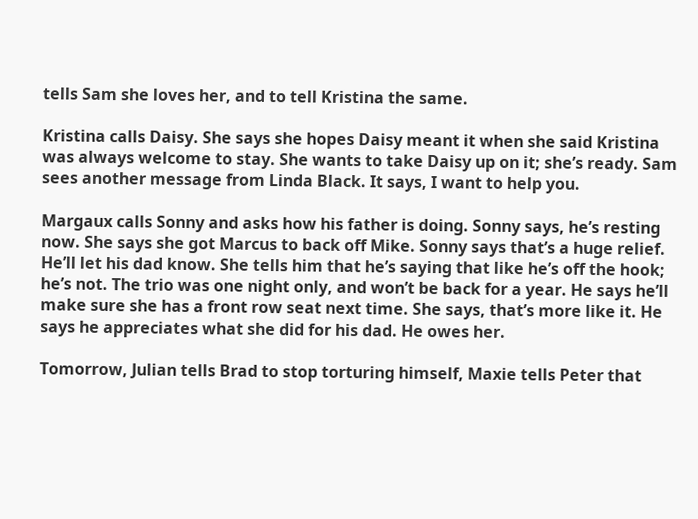tells Sam she loves her, and to tell Kristina the same.

Kristina calls Daisy. She says she hopes Daisy meant it when she said Kristina was always welcome to stay. She wants to take Daisy up on it; she’s ready. Sam sees another message from Linda Black. It says, I want to help you.

Margaux calls Sonny and asks how his father is doing. Sonny says, he’s resting now. She says she got Marcus to back off Mike. Sonny says that’s a huge relief. He’ll let his dad know. She tells him that he’s saying that like he’s off the hook; he’s not. The trio was one night only, and won’t be back for a year. He says he’ll make sure she has a front row seat next time. She says, that’s more like it. He says he appreciates what she did for his dad. He owes her.

Tomorrow, Julian tells Brad to stop torturing himself, Maxie tells Peter that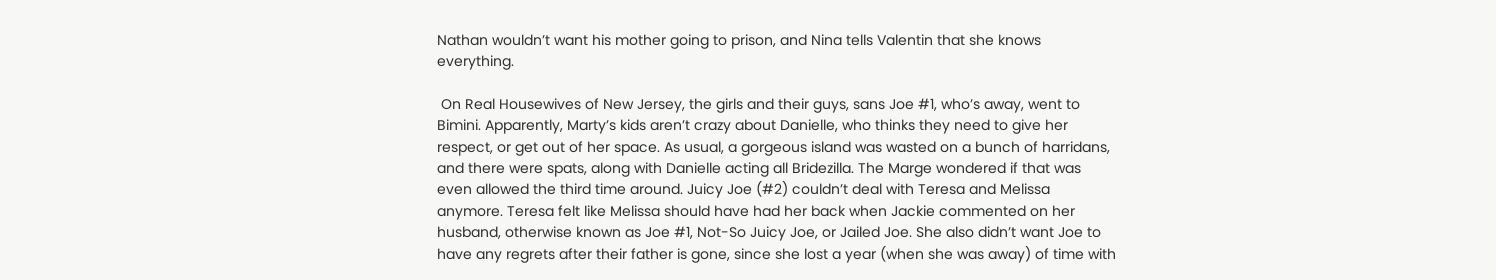Nathan wouldn’t want his mother going to prison, and Nina tells Valentin that she knows everything.

 On Real Housewives of New Jersey, the girls and their guys, sans Joe #1, who’s away, went to Bimini. Apparently, Marty’s kids aren’t crazy about Danielle, who thinks they need to give her respect, or get out of her space. As usual, a gorgeous island was wasted on a bunch of harridans, and there were spats, along with Danielle acting all Bridezilla. The Marge wondered if that was even allowed the third time around. Juicy Joe (#2) couldn’t deal with Teresa and Melissa anymore. Teresa felt like Melissa should have had her back when Jackie commented on her husband, otherwise known as Joe #1, Not-So Juicy Joe, or Jailed Joe. She also didn’t want Joe to have any regrets after their father is gone, since she lost a year (when she was away) of time with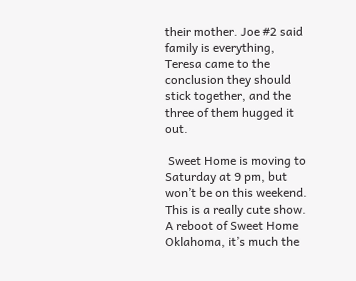their mother. Joe #2 said family is everything, Teresa came to the conclusion they should stick together, and the three of them hugged it out.

 Sweet Home is moving to Saturday at 9 pm, but won’t be on this weekend. This is a really cute show. A reboot of Sweet Home Oklahoma, it’s much the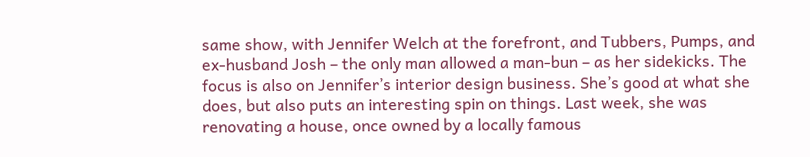same show, with Jennifer Welch at the forefront, and Tubbers, Pumps, and ex-husband Josh – the only man allowed a man-bun – as her sidekicks. The focus is also on Jennifer’s interior design business. She’s good at what she does, but also puts an interesting spin on things. Last week, she was renovating a house, once owned by a locally famous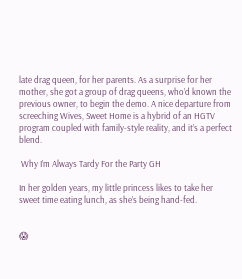late drag queen, for her parents. As a surprise for her mother, she got a group of drag queens, who’d known the previous owner, to begin the demo. A nice departure from screeching Wives, Sweet Home is a hybrid of an HGTV program coupled with family-style reality, and it’s a perfect blend.

 Why I’m Always Tardy For the Party GH

In her golden years, my little princess likes to take her sweet time eating lunch, as she’s being hand-fed.


😱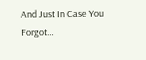And Just In Case You Forgot…